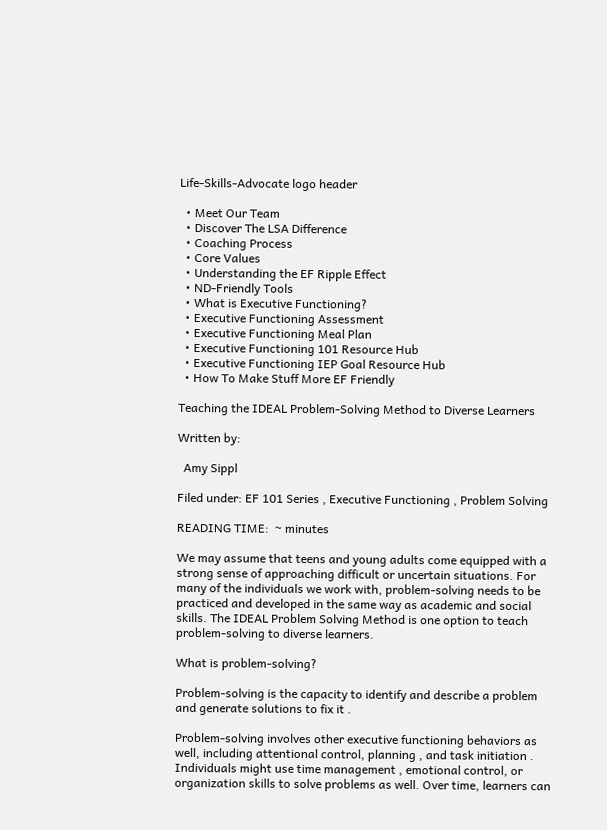Life-Skills-Advocate logo header

  • Meet Our Team
  • Discover The LSA Difference
  • Coaching Process
  • Core Values
  • Understanding the EF Ripple Effect
  • ND-Friendly Tools
  • What is Executive Functioning?
  • Executive Functioning Assessment
  • Executive Functioning Meal Plan
  • Executive Functioning 101 Resource Hub
  • Executive Functioning IEP Goal Resource Hub
  • How To Make Stuff More EF Friendly

Teaching the IDEAL Problem-Solving Method to Diverse Learners

Written by:

  Amy Sippl

Filed under: EF 101 Series , Executive Functioning , Problem Solving

READING TIME:  ~ minutes

We may assume that teens and young adults come equipped with a strong sense of approaching difficult or uncertain situations. For many of the individuals we work with, problem-solving needs to be practiced and developed in the same way as academic and social skills. The IDEAL Problem Solving Method is one option to teach problem-solving to diverse learners.

What is problem-solving?

Problem-solving is the capacity to identify and describe a problem and generate solutions to fix it .

Problem-solving involves other executive functioning behaviors as well, including attentional control, planning , and task initiation . Individuals might use time management , emotional control, or organization skills to solve problems as well. Over time, learners can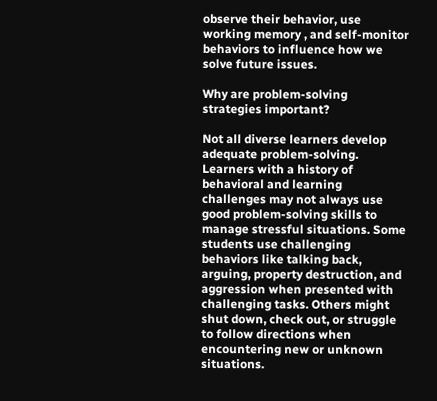observe their behavior, use working memory , and self-monitor behaviors to influence how we solve future issues.

Why are problem-solving strategies important?

Not all diverse learners develop adequate problem-solving. Learners with a history of behavioral and learning challenges may not always use good problem-solving skills to manage stressful situations. Some students use challenging behaviors like talking back, arguing, property destruction, and aggression when presented with challenging tasks. Others might shut down, check out, or struggle to follow directions when encountering new or unknown situations.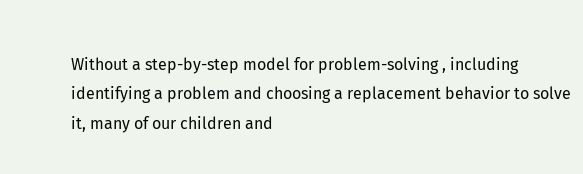Without a step-by-step model for problem-solving , including identifying a problem and choosing a replacement behavior to solve it, many of our children and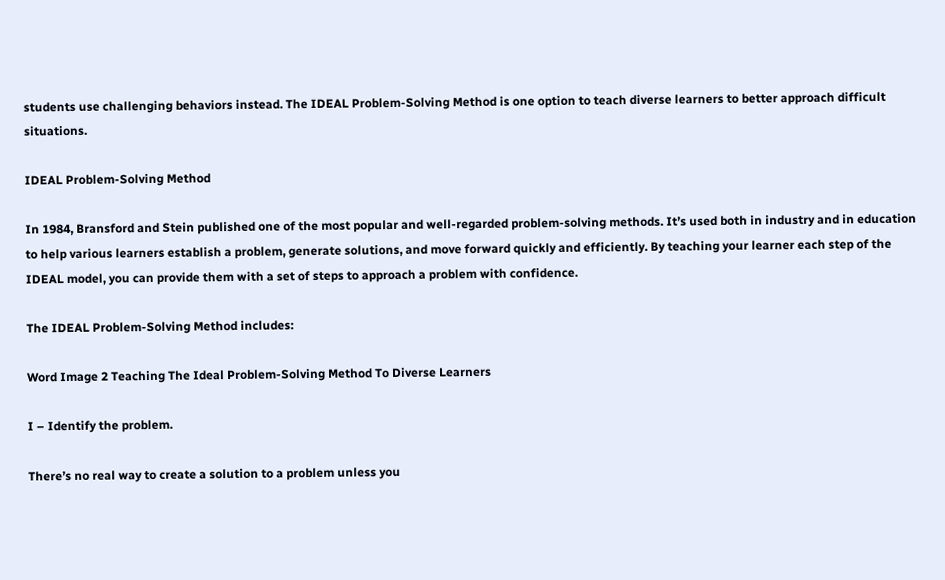students use challenging behaviors instead. The IDEAL Problem-Solving Method is one option to teach diverse learners to better approach difficult situations.

IDEAL Problem-Solving Method

In 1984, Bransford and Stein published one of the most popular and well-regarded problem-solving methods. It’s used both in industry and in education to help various learners establish a problem, generate solutions, and move forward quickly and efficiently. By teaching your learner each step of the IDEAL model, you can provide them with a set of steps to approach a problem with confidence.

The IDEAL Problem-Solving Method includes:

Word Image 2 Teaching The Ideal Problem-Solving Method To Diverse Learners

I – Identify the problem.

There’s no real way to create a solution to a problem unless you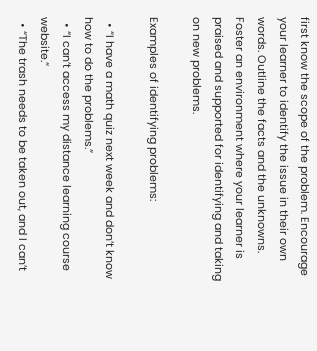first know the scope of the problem. Encourage your learner to identify the issue in their own words. Outline the facts and the unknowns. Foster an environment where your learner is praised and supported for identifying and taking on new problems.

Examples of identifying problems:

  • “I have a math quiz next week and don’t know how to do the problems.”
  • “I can’t access my distance learning course website.”
  • “The trash needs to be taken out, and I can’t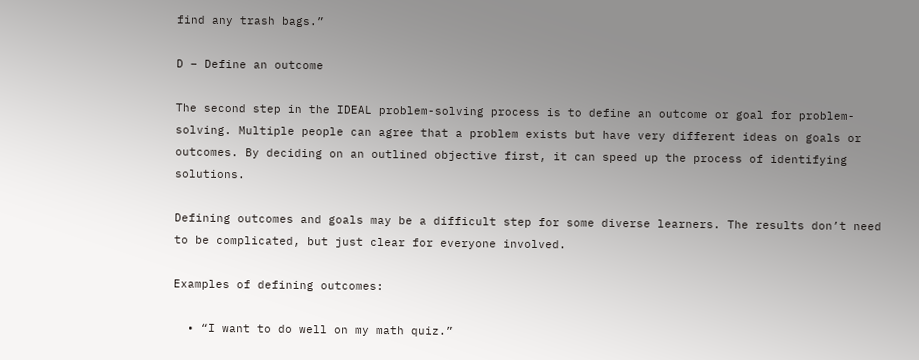find any trash bags.”

D – Define an outcome

The second step in the IDEAL problem-solving process is to define an outcome or goal for problem-solving. Multiple people can agree that a problem exists but have very different ideas on goals or outcomes. By deciding on an outlined objective first, it can speed up the process of identifying solutions.

Defining outcomes and goals may be a difficult step for some diverse learners. The results don’t need to be complicated, but just clear for everyone involved.

Examples of defining outcomes:

  • “I want to do well on my math quiz.”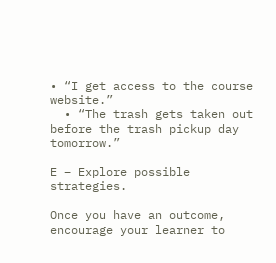• “I get access to the course website.”
  • “The trash gets taken out before the trash pickup day tomorrow.”

E – Explore possible strategies.

Once you have an outcome, encourage your learner to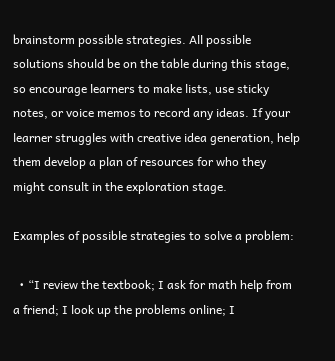brainstorm possible strategies. All possible solutions should be on the table during this stage, so encourage learners to make lists, use sticky notes, or voice memos to record any ideas. If your learner struggles with creative idea generation, help them develop a plan of resources for who they might consult in the exploration stage.

Examples of possible strategies to solve a problem:

  • “I review the textbook; I ask for math help from a friend; I look up the problems online; I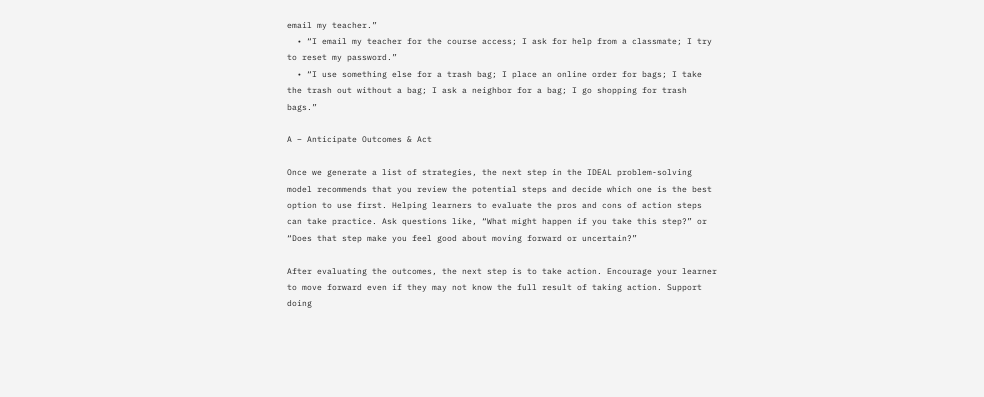email my teacher.”
  • “I email my teacher for the course access; I ask for help from a classmate; I try to reset my password.”
  • “I use something else for a trash bag; I place an online order for bags; I take the trash out without a bag; I ask a neighbor for a bag; I go shopping for trash bags.”

A – Anticipate Outcomes & Act

Once we generate a list of strategies, the next step in the IDEAL problem-solving model recommends that you review the potential steps and decide which one is the best option to use first. Helping learners to evaluate the pros and cons of action steps can take practice. Ask questions like, “What might happen if you take this step?” or “Does that step make you feel good about moving forward or uncertain?”

After evaluating the outcomes, the next step is to take action. Encourage your learner to move forward even if they may not know the full result of taking action. Support doing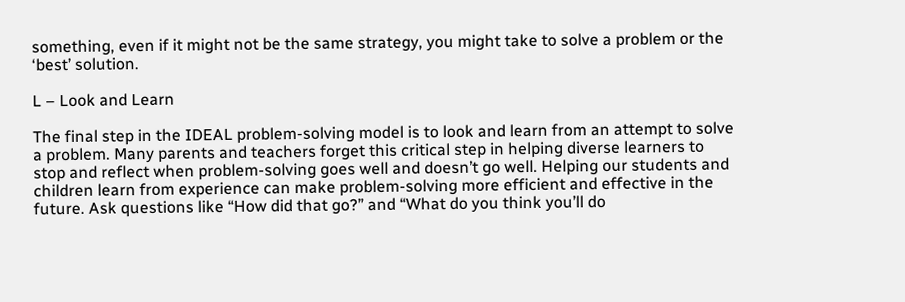something, even if it might not be the same strategy, you might take to solve a problem or the ‘best’ solution.

L – Look and Learn

The final step in the IDEAL problem-solving model is to look and learn from an attempt to solve a problem. Many parents and teachers forget this critical step in helping diverse learners to stop and reflect when problem-solving goes well and doesn’t go well. Helping our students and children learn from experience can make problem-solving more efficient and effective in the future. Ask questions like “How did that go?” and “What do you think you’ll do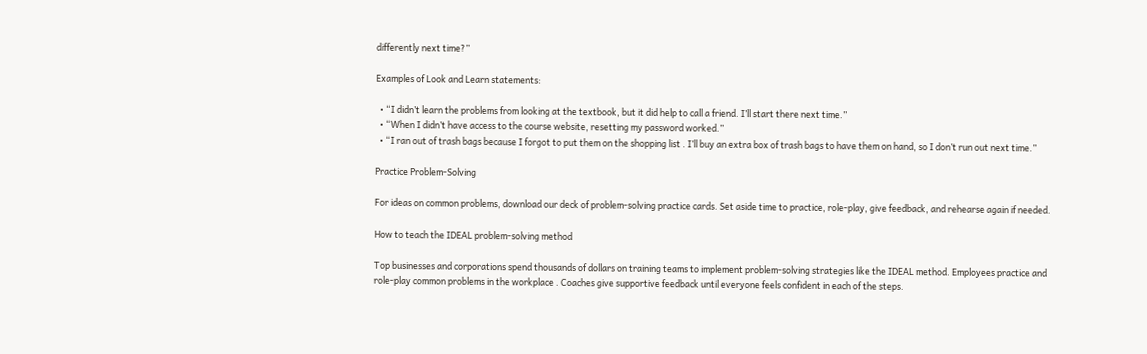differently next time?”

Examples of Look and Learn statements:

  • “I didn’t learn the problems from looking at the textbook, but it did help to call a friend. I’ll start there next time.”
  • “When I didn’t have access to the course website, resetting my password worked.”
  • “I ran out of trash bags because I forgot to put them on the shopping list . I’ll buy an extra box of trash bags to have them on hand, so I don’t run out next time.”

Practice Problem-Solving

For ideas on common problems, download our deck of problem-solving practice cards. Set aside time to practice, role-play, give feedback, and rehearse again if needed.

How to teach the IDEAL problem-solving method

Top businesses and corporations spend thousands of dollars on training teams to implement problem-solving strategies like the IDEAL method. Employees practice and role-play common problems in the workplace . Coaches give supportive feedback until everyone feels confident in each of the steps.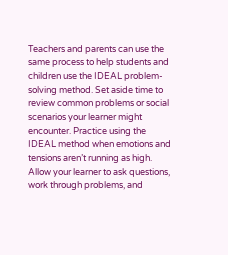Teachers and parents can use the same process to help students and children use the IDEAL problem-solving method. Set aside time to review common problems or social scenarios your learner might encounter. Practice using the IDEAL method when emotions and tensions aren’t running as high. Allow your learner to ask questions, work through problems, and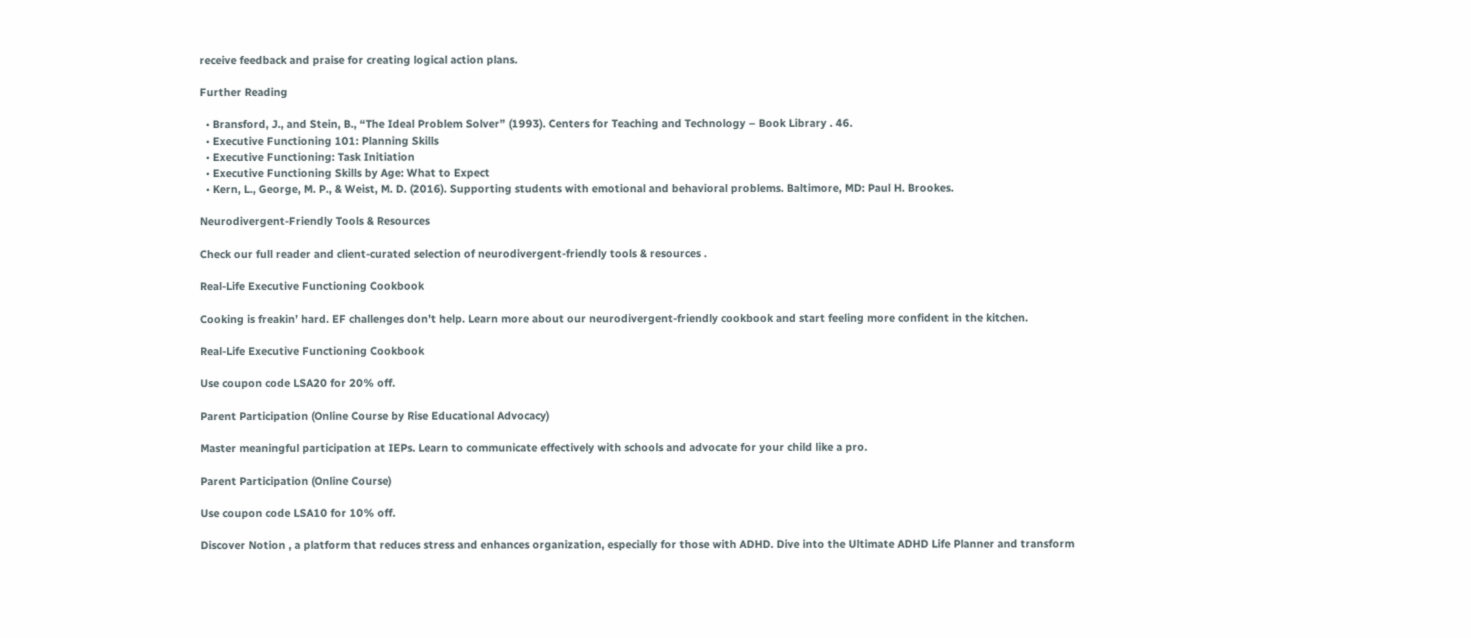receive feedback and praise for creating logical action plans.

Further Reading

  • Bransford, J., and Stein, B., “The Ideal Problem Solver” (1993). Centers for Teaching and Technology – Book Library . 46.
  • Executive Functioning 101: Planning Skills
  • Executive Functioning: Task Initiation
  • Executive Functioning Skills by Age: What to Expect
  • Kern, L., George, M. P., & Weist, M. D. (2016). Supporting students with emotional and behavioral problems. Baltimore, MD: Paul H. Brookes.

Neurodivergent-Friendly Tools & Resources

Check our full reader and client-curated selection of neurodivergent-friendly tools & resources .

Real-Life Executive Functioning Cookbook

Cooking is freakin’ hard. EF challenges don’t help. Learn more about our neurodivergent-friendly cookbook and start feeling more confident in the kitchen.

Real-Life Executive Functioning Cookbook

Use coupon code LSA20 for 20% off.

Parent Participation (Online Course by Rise Educational Advocacy)

Master meaningful participation at IEPs. Learn to communicate effectively with schools and advocate for your child like a pro.

Parent Participation (Online Course)

Use coupon code LSA10 for 10% off.

Discover Notion , a platform that reduces stress and enhances organization, especially for those with ADHD. Dive into the Ultimate ADHD Life Planner and transform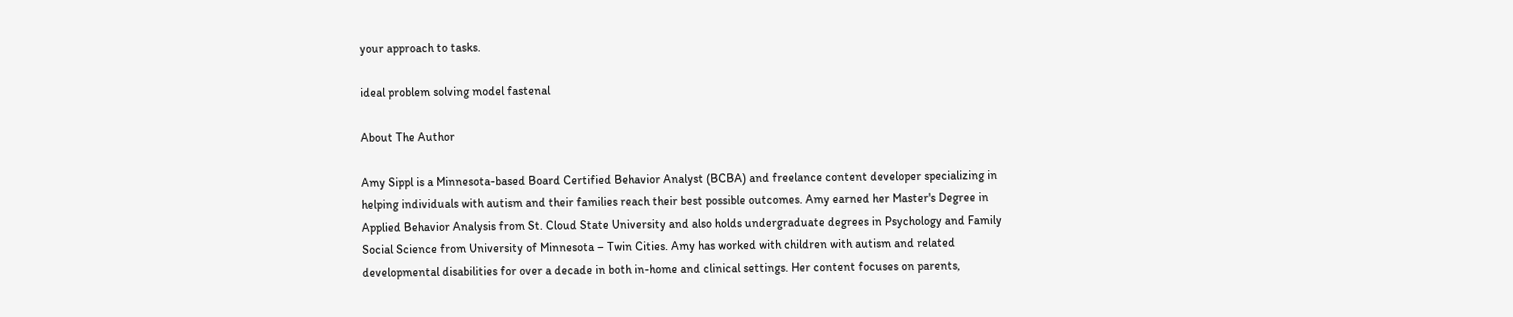your approach to tasks.

ideal problem solving model fastenal

About The Author

Amy Sippl is a Minnesota-based Board Certified Behavior Analyst (BCBA) and freelance content developer specializing in helping individuals with autism and their families reach their best possible outcomes. Amy earned her Master's Degree in Applied Behavior Analysis from St. Cloud State University and also holds undergraduate degrees in Psychology and Family Social Science from University of Minnesota – Twin Cities. Amy has worked with children with autism and related developmental disabilities for over a decade in both in-home and clinical settings. Her content focuses on parents,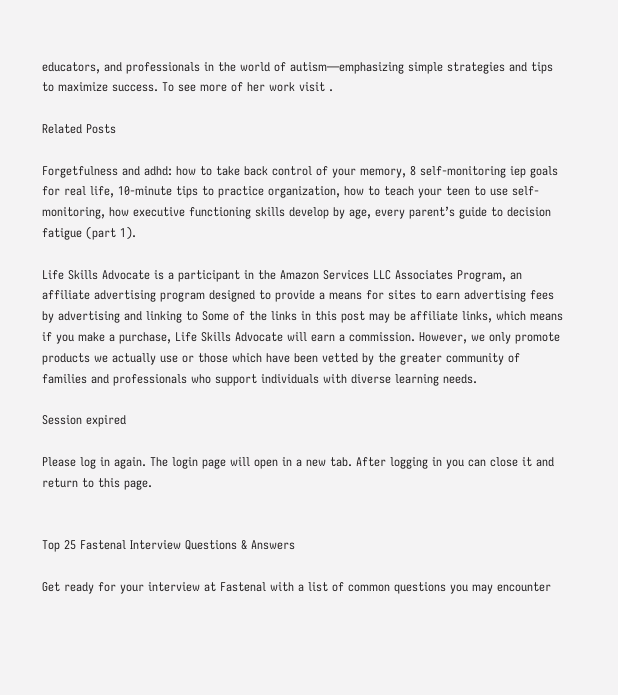educators, and professionals in the world of autism—emphasizing simple strategies and tips to maximize success. To see more of her work visit .

Related Posts

Forgetfulness and adhd: how to take back control of your memory, 8 self-monitoring iep goals for real life, 10-minute tips to practice organization, how to teach your teen to use self-monitoring, how executive functioning skills develop by age, every parent’s guide to decision fatigue (part 1).

Life Skills Advocate is a participant in the Amazon Services LLC Associates Program, an affiliate advertising program designed to provide a means for sites to earn advertising fees by advertising and linking to Some of the links in this post may be affiliate links, which means if you make a purchase, Life Skills Advocate will earn a commission. However, we only promote products we actually use or those which have been vetted by the greater community of families and professionals who support individuals with diverse learning needs.

Session expired

Please log in again. The login page will open in a new tab. After logging in you can close it and return to this page.


Top 25 Fastenal Interview Questions & Answers

Get ready for your interview at Fastenal with a list of common questions you may encounter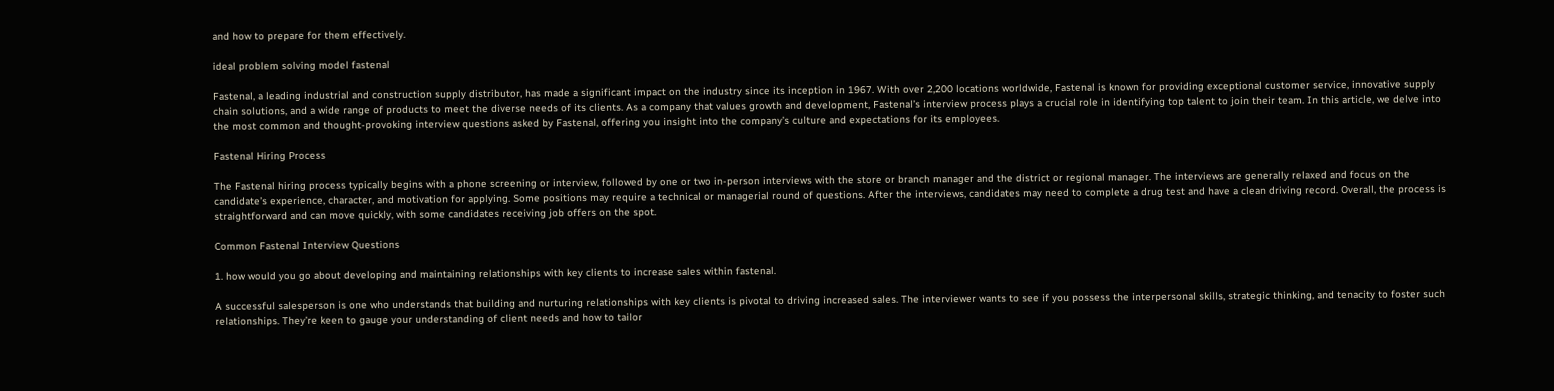and how to prepare for them effectively.

ideal problem solving model fastenal

Fastenal, a leading industrial and construction supply distributor, has made a significant impact on the industry since its inception in 1967. With over 2,200 locations worldwide, Fastenal is known for providing exceptional customer service, innovative supply chain solutions, and a wide range of products to meet the diverse needs of its clients. As a company that values growth and development, Fastenal’s interview process plays a crucial role in identifying top talent to join their team. In this article, we delve into the most common and thought-provoking interview questions asked by Fastenal, offering you insight into the company’s culture and expectations for its employees.

Fastenal Hiring Process

The Fastenal hiring process typically begins with a phone screening or interview, followed by one or two in-person interviews with the store or branch manager and the district or regional manager. The interviews are generally relaxed and focus on the candidate’s experience, character, and motivation for applying. Some positions may require a technical or managerial round of questions. After the interviews, candidates may need to complete a drug test and have a clean driving record. Overall, the process is straightforward and can move quickly, with some candidates receiving job offers on the spot.

Common Fastenal Interview Questions

1. how would you go about developing and maintaining relationships with key clients to increase sales within fastenal.

A successful salesperson is one who understands that building and nurturing relationships with key clients is pivotal to driving increased sales. The interviewer wants to see if you possess the interpersonal skills, strategic thinking, and tenacity to foster such relationships. They’re keen to gauge your understanding of client needs and how to tailor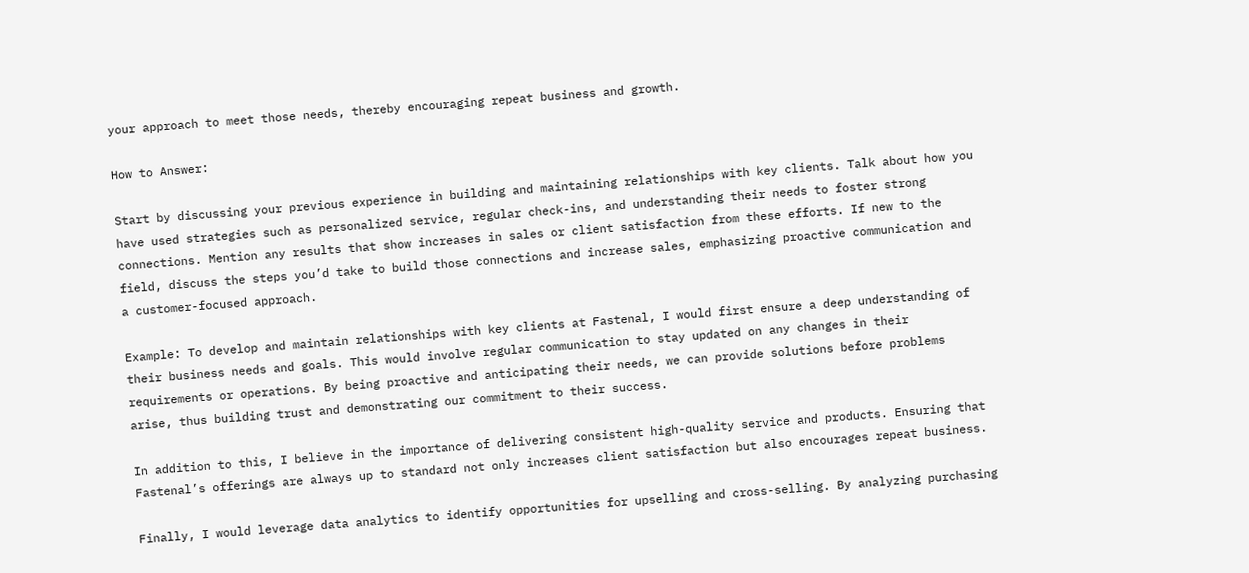your approach to meet those needs, thereby encouraging repeat business and growth.

How to Answer:

Start by discussing your previous experience in building and maintaining relationships with key clients. Talk about how you have used strategies such as personalized service, regular check-ins, and understanding their needs to foster strong connections. Mention any results that show increases in sales or client satisfaction from these efforts. If new to the field, discuss the steps you’d take to build those connections and increase sales, emphasizing proactive communication and a customer-focused approach.

Example: To develop and maintain relationships with key clients at Fastenal, I would first ensure a deep understanding of their business needs and goals. This would involve regular communication to stay updated on any changes in their requirements or operations. By being proactive and anticipating their needs, we can provide solutions before problems arise, thus building trust and demonstrating our commitment to their success.

In addition to this, I believe in the importance of delivering consistent high-quality service and products. Ensuring that Fastenal’s offerings are always up to standard not only increases client satisfaction but also encourages repeat business.

Finally, I would leverage data analytics to identify opportunities for upselling and cross-selling. By analyzing purchasing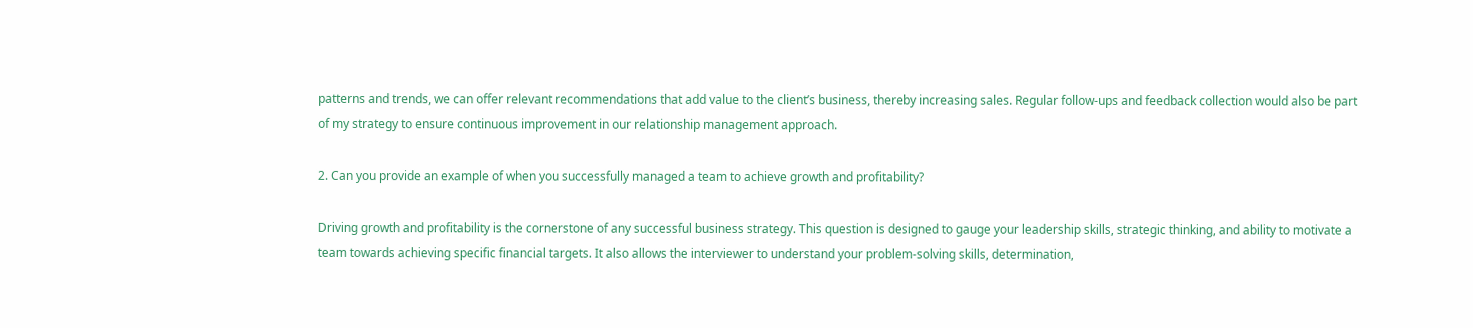patterns and trends, we can offer relevant recommendations that add value to the client’s business, thereby increasing sales. Regular follow-ups and feedback collection would also be part of my strategy to ensure continuous improvement in our relationship management approach.

2. Can you provide an example of when you successfully managed a team to achieve growth and profitability?

Driving growth and profitability is the cornerstone of any successful business strategy. This question is designed to gauge your leadership skills, strategic thinking, and ability to motivate a team towards achieving specific financial targets. It also allows the interviewer to understand your problem-solving skills, determination,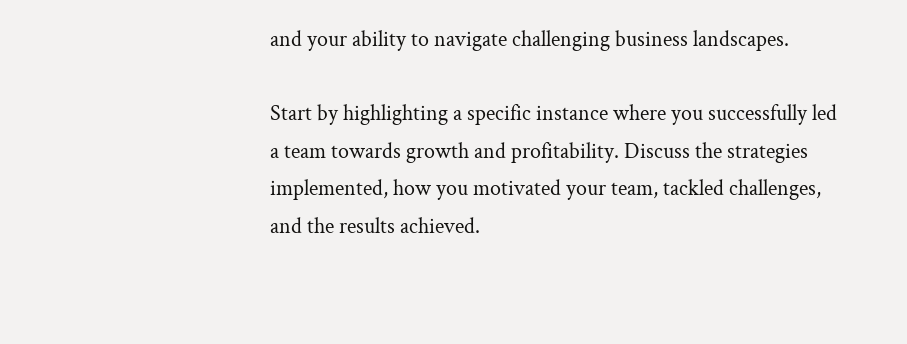and your ability to navigate challenging business landscapes.

Start by highlighting a specific instance where you successfully led a team towards growth and profitability. Discuss the strategies implemented, how you motivated your team, tackled challenges, and the results achieved.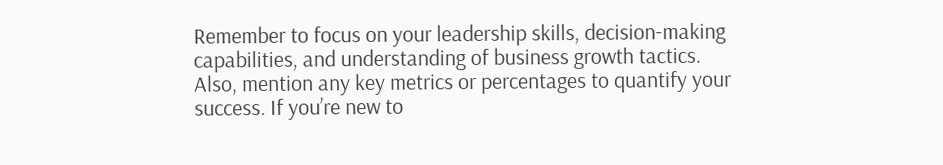Remember to focus on your leadership skills, decision-making capabilities, and understanding of business growth tactics. Also, mention any key metrics or percentages to quantify your success. If you’re new to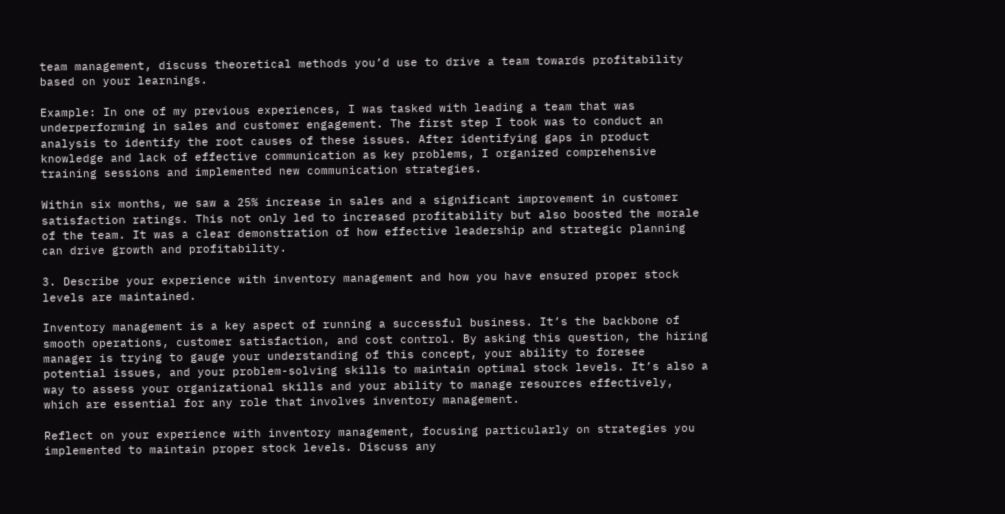team management, discuss theoretical methods you’d use to drive a team towards profitability based on your learnings.

Example: In one of my previous experiences, I was tasked with leading a team that was underperforming in sales and customer engagement. The first step I took was to conduct an analysis to identify the root causes of these issues. After identifying gaps in product knowledge and lack of effective communication as key problems, I organized comprehensive training sessions and implemented new communication strategies.

Within six months, we saw a 25% increase in sales and a significant improvement in customer satisfaction ratings. This not only led to increased profitability but also boosted the morale of the team. It was a clear demonstration of how effective leadership and strategic planning can drive growth and profitability.

3. Describe your experience with inventory management and how you have ensured proper stock levels are maintained.

Inventory management is a key aspect of running a successful business. It’s the backbone of smooth operations, customer satisfaction, and cost control. By asking this question, the hiring manager is trying to gauge your understanding of this concept, your ability to foresee potential issues, and your problem-solving skills to maintain optimal stock levels. It’s also a way to assess your organizational skills and your ability to manage resources effectively, which are essential for any role that involves inventory management.

Reflect on your experience with inventory management, focusing particularly on strategies you implemented to maintain proper stock levels. Discuss any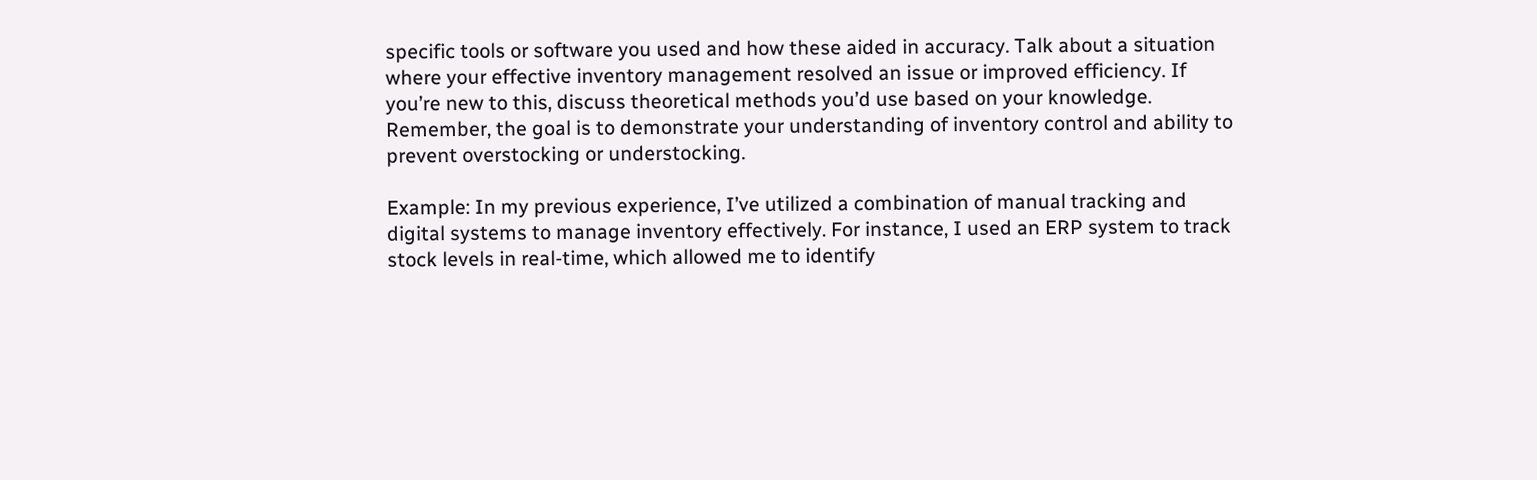specific tools or software you used and how these aided in accuracy. Talk about a situation where your effective inventory management resolved an issue or improved efficiency. If you’re new to this, discuss theoretical methods you’d use based on your knowledge. Remember, the goal is to demonstrate your understanding of inventory control and ability to prevent overstocking or understocking.

Example: In my previous experience, I’ve utilized a combination of manual tracking and digital systems to manage inventory effectively. For instance, I used an ERP system to track stock levels in real-time, which allowed me to identify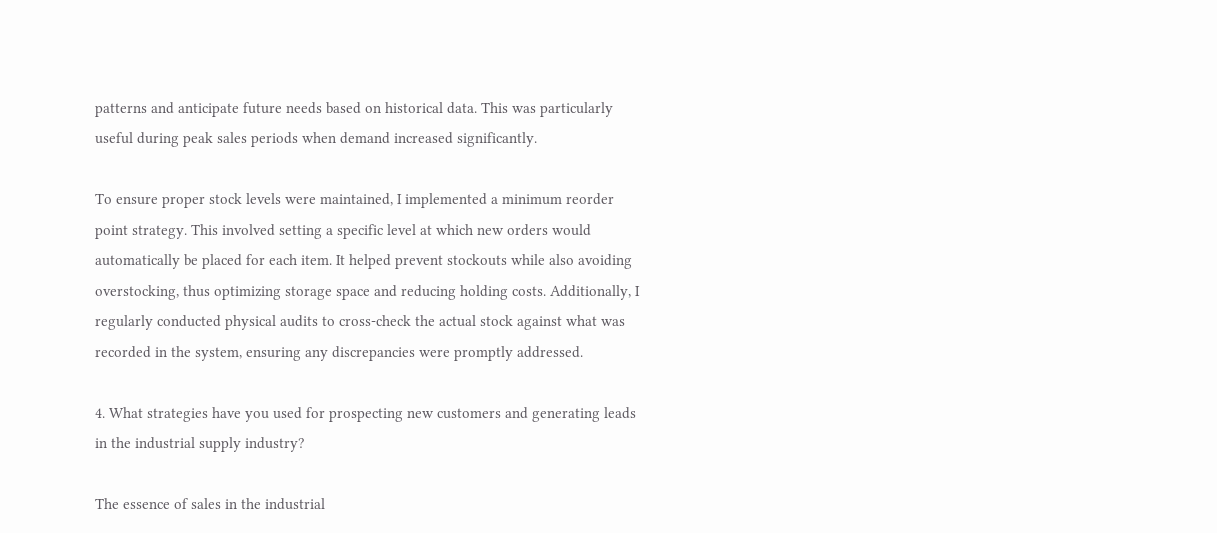patterns and anticipate future needs based on historical data. This was particularly useful during peak sales periods when demand increased significantly.

To ensure proper stock levels were maintained, I implemented a minimum reorder point strategy. This involved setting a specific level at which new orders would automatically be placed for each item. It helped prevent stockouts while also avoiding overstocking, thus optimizing storage space and reducing holding costs. Additionally, I regularly conducted physical audits to cross-check the actual stock against what was recorded in the system, ensuring any discrepancies were promptly addressed.

4. What strategies have you used for prospecting new customers and generating leads in the industrial supply industry?

The essence of sales in the industrial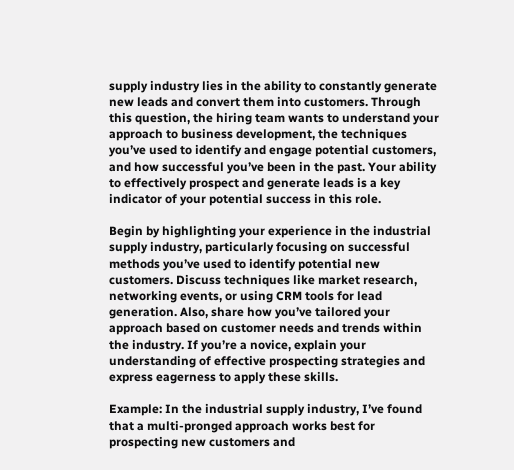supply industry lies in the ability to constantly generate new leads and convert them into customers. Through this question, the hiring team wants to understand your approach to business development, the techniques you’ve used to identify and engage potential customers, and how successful you’ve been in the past. Your ability to effectively prospect and generate leads is a key indicator of your potential success in this role.

Begin by highlighting your experience in the industrial supply industry, particularly focusing on successful methods you’ve used to identify potential new customers. Discuss techniques like market research, networking events, or using CRM tools for lead generation. Also, share how you’ve tailored your approach based on customer needs and trends within the industry. If you’re a novice, explain your understanding of effective prospecting strategies and express eagerness to apply these skills.

Example: In the industrial supply industry, I’ve found that a multi-pronged approach works best for prospecting new customers and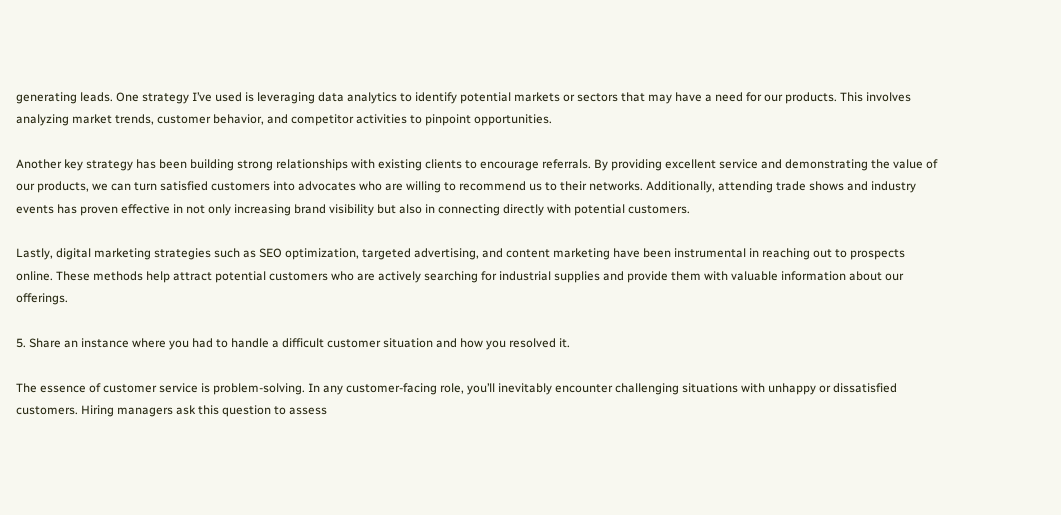generating leads. One strategy I’ve used is leveraging data analytics to identify potential markets or sectors that may have a need for our products. This involves analyzing market trends, customer behavior, and competitor activities to pinpoint opportunities.

Another key strategy has been building strong relationships with existing clients to encourage referrals. By providing excellent service and demonstrating the value of our products, we can turn satisfied customers into advocates who are willing to recommend us to their networks. Additionally, attending trade shows and industry events has proven effective in not only increasing brand visibility but also in connecting directly with potential customers.

Lastly, digital marketing strategies such as SEO optimization, targeted advertising, and content marketing have been instrumental in reaching out to prospects online. These methods help attract potential customers who are actively searching for industrial supplies and provide them with valuable information about our offerings.

5. Share an instance where you had to handle a difficult customer situation and how you resolved it.

The essence of customer service is problem-solving. In any customer-facing role, you’ll inevitably encounter challenging situations with unhappy or dissatisfied customers. Hiring managers ask this question to assess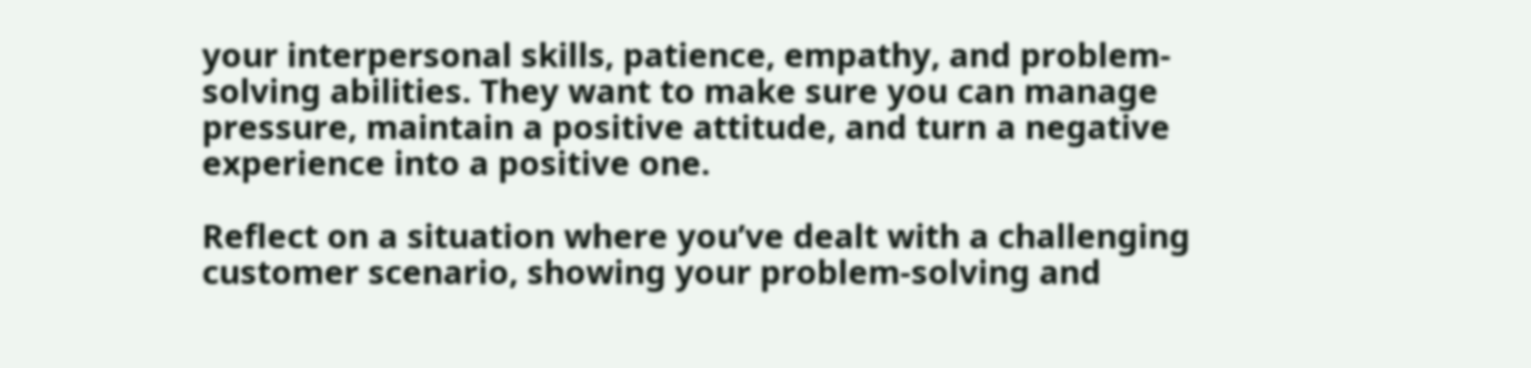your interpersonal skills, patience, empathy, and problem-solving abilities. They want to make sure you can manage pressure, maintain a positive attitude, and turn a negative experience into a positive one.

Reflect on a situation where you’ve dealt with a challenging customer scenario, showing your problem-solving and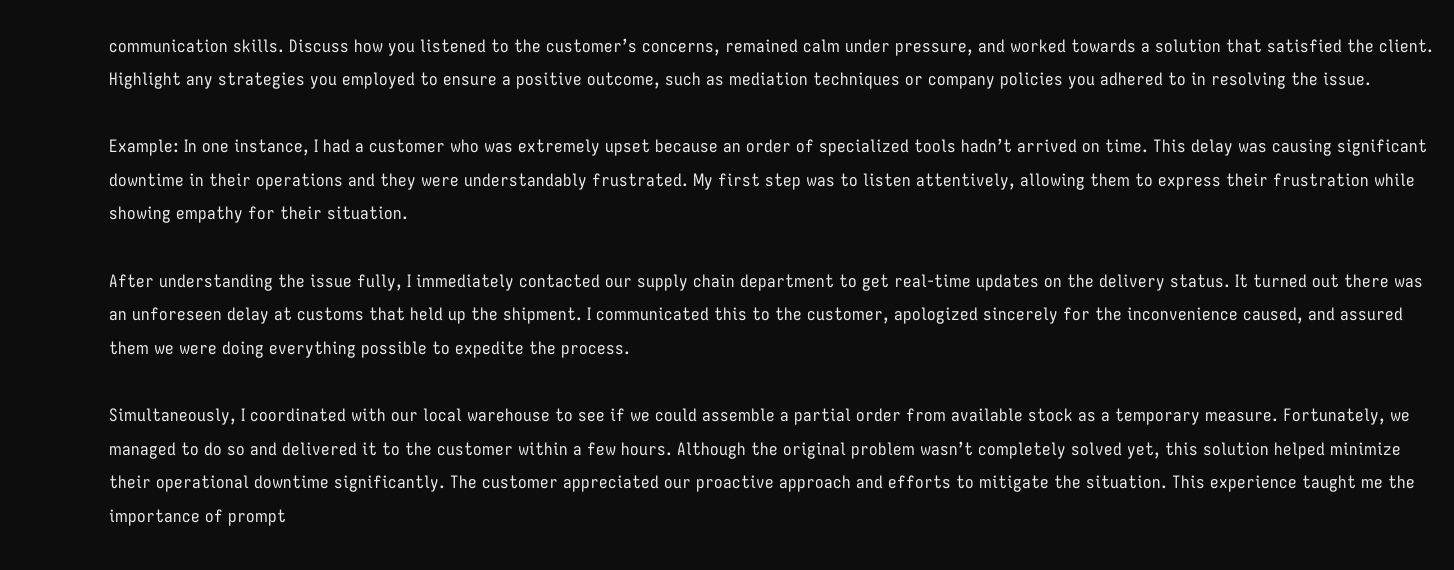communication skills. Discuss how you listened to the customer’s concerns, remained calm under pressure, and worked towards a solution that satisfied the client. Highlight any strategies you employed to ensure a positive outcome, such as mediation techniques or company policies you adhered to in resolving the issue.

Example: In one instance, I had a customer who was extremely upset because an order of specialized tools hadn’t arrived on time. This delay was causing significant downtime in their operations and they were understandably frustrated. My first step was to listen attentively, allowing them to express their frustration while showing empathy for their situation.

After understanding the issue fully, I immediately contacted our supply chain department to get real-time updates on the delivery status. It turned out there was an unforeseen delay at customs that held up the shipment. I communicated this to the customer, apologized sincerely for the inconvenience caused, and assured them we were doing everything possible to expedite the process.

Simultaneously, I coordinated with our local warehouse to see if we could assemble a partial order from available stock as a temporary measure. Fortunately, we managed to do so and delivered it to the customer within a few hours. Although the original problem wasn’t completely solved yet, this solution helped minimize their operational downtime significantly. The customer appreciated our proactive approach and efforts to mitigate the situation. This experience taught me the importance of prompt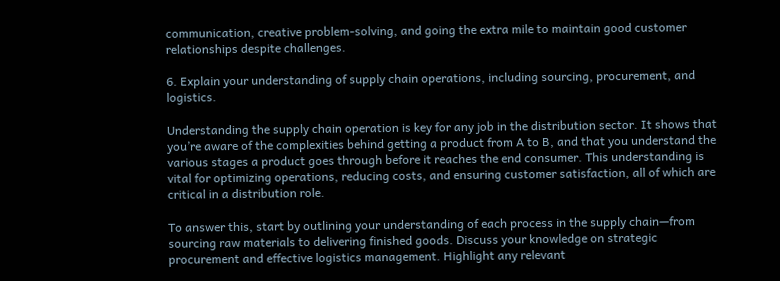communication, creative problem-solving, and going the extra mile to maintain good customer relationships despite challenges.

6. Explain your understanding of supply chain operations, including sourcing, procurement, and logistics.

Understanding the supply chain operation is key for any job in the distribution sector. It shows that you’re aware of the complexities behind getting a product from A to B, and that you understand the various stages a product goes through before it reaches the end consumer. This understanding is vital for optimizing operations, reducing costs, and ensuring customer satisfaction, all of which are critical in a distribution role.

To answer this, start by outlining your understanding of each process in the supply chain—from sourcing raw materials to delivering finished goods. Discuss your knowledge on strategic procurement and effective logistics management. Highlight any relevant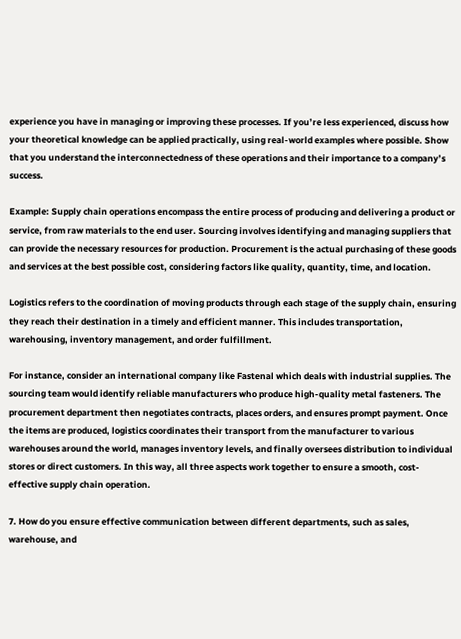experience you have in managing or improving these processes. If you’re less experienced, discuss how your theoretical knowledge can be applied practically, using real-world examples where possible. Show that you understand the interconnectedness of these operations and their importance to a company’s success.

Example: Supply chain operations encompass the entire process of producing and delivering a product or service, from raw materials to the end user. Sourcing involves identifying and managing suppliers that can provide the necessary resources for production. Procurement is the actual purchasing of these goods and services at the best possible cost, considering factors like quality, quantity, time, and location.

Logistics refers to the coordination of moving products through each stage of the supply chain, ensuring they reach their destination in a timely and efficient manner. This includes transportation, warehousing, inventory management, and order fulfillment.

For instance, consider an international company like Fastenal which deals with industrial supplies. The sourcing team would identify reliable manufacturers who produce high-quality metal fasteners. The procurement department then negotiates contracts, places orders, and ensures prompt payment. Once the items are produced, logistics coordinates their transport from the manufacturer to various warehouses around the world, manages inventory levels, and finally oversees distribution to individual stores or direct customers. In this way, all three aspects work together to ensure a smooth, cost-effective supply chain operation.

7. How do you ensure effective communication between different departments, such as sales, warehouse, and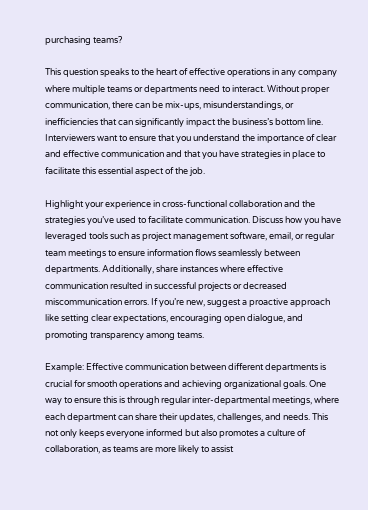purchasing teams?

This question speaks to the heart of effective operations in any company where multiple teams or departments need to interact. Without proper communication, there can be mix-ups, misunderstandings, or inefficiencies that can significantly impact the business’s bottom line. Interviewers want to ensure that you understand the importance of clear and effective communication and that you have strategies in place to facilitate this essential aspect of the job.

Highlight your experience in cross-functional collaboration and the strategies you’ve used to facilitate communication. Discuss how you have leveraged tools such as project management software, email, or regular team meetings to ensure information flows seamlessly between departments. Additionally, share instances where effective communication resulted in successful projects or decreased miscommunication errors. If you’re new, suggest a proactive approach like setting clear expectations, encouraging open dialogue, and promoting transparency among teams.

Example: Effective communication between different departments is crucial for smooth operations and achieving organizational goals. One way to ensure this is through regular inter-departmental meetings, where each department can share their updates, challenges, and needs. This not only keeps everyone informed but also promotes a culture of collaboration, as teams are more likely to assist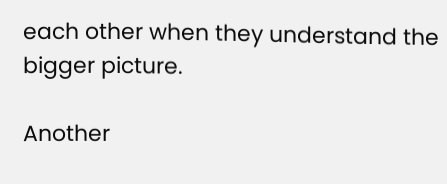each other when they understand the bigger picture.

Another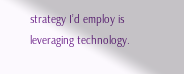strategy I’d employ is leveraging technology.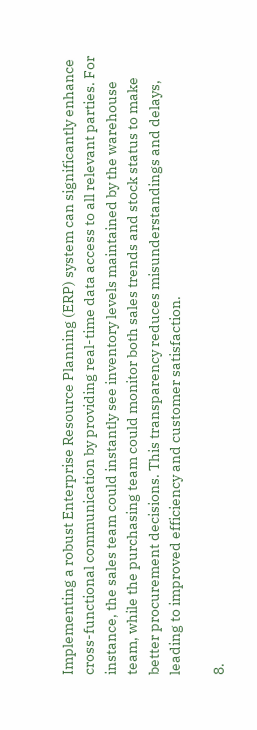Implementing a robust Enterprise Resource Planning (ERP) system can significantly enhance cross-functional communication by providing real-time data access to all relevant parties. For instance, the sales team could instantly see inventory levels maintained by the warehouse team, while the purchasing team could monitor both sales trends and stock status to make better procurement decisions. This transparency reduces misunderstandings and delays, leading to improved efficiency and customer satisfaction.

8.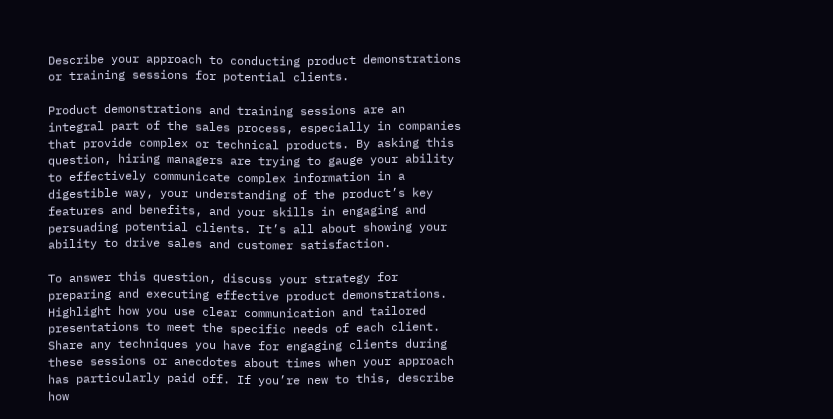Describe your approach to conducting product demonstrations or training sessions for potential clients.

Product demonstrations and training sessions are an integral part of the sales process, especially in companies that provide complex or technical products. By asking this question, hiring managers are trying to gauge your ability to effectively communicate complex information in a digestible way, your understanding of the product’s key features and benefits, and your skills in engaging and persuading potential clients. It’s all about showing your ability to drive sales and customer satisfaction.

To answer this question, discuss your strategy for preparing and executing effective product demonstrations. Highlight how you use clear communication and tailored presentations to meet the specific needs of each client. Share any techniques you have for engaging clients during these sessions or anecdotes about times when your approach has particularly paid off. If you’re new to this, describe how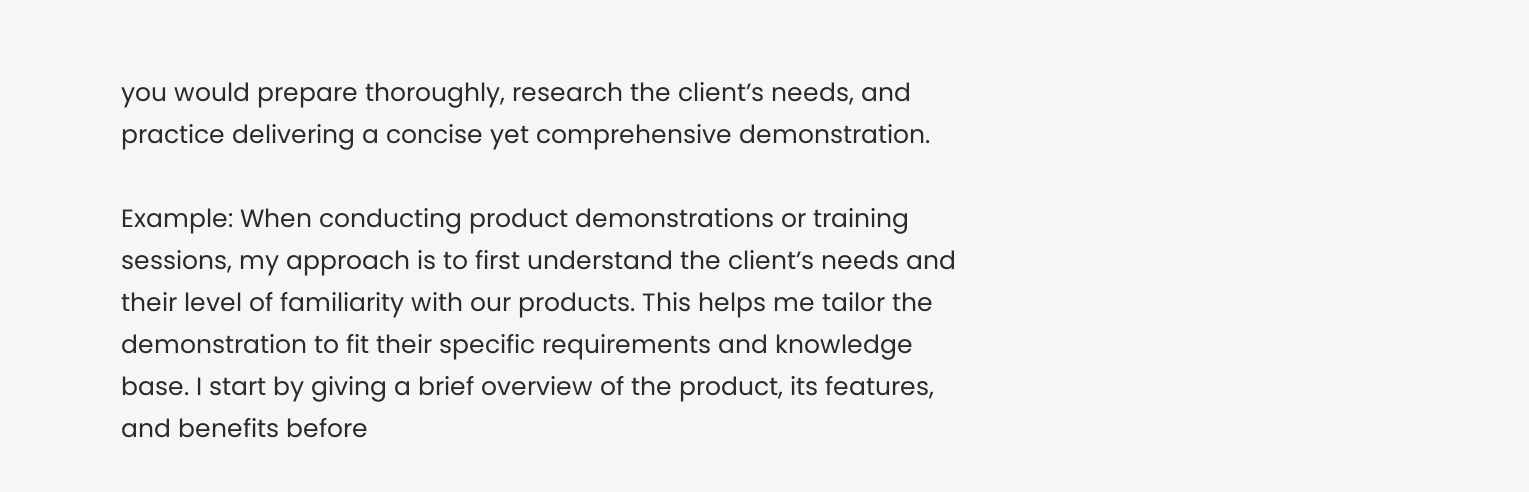you would prepare thoroughly, research the client’s needs, and practice delivering a concise yet comprehensive demonstration.

Example: When conducting product demonstrations or training sessions, my approach is to first understand the client’s needs and their level of familiarity with our products. This helps me tailor the demonstration to fit their specific requirements and knowledge base. I start by giving a brief overview of the product, its features, and benefits before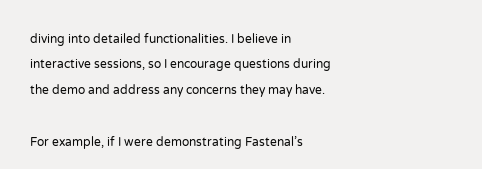diving into detailed functionalities. I believe in interactive sessions, so I encourage questions during the demo and address any concerns they may have.

For example, if I were demonstrating Fastenal’s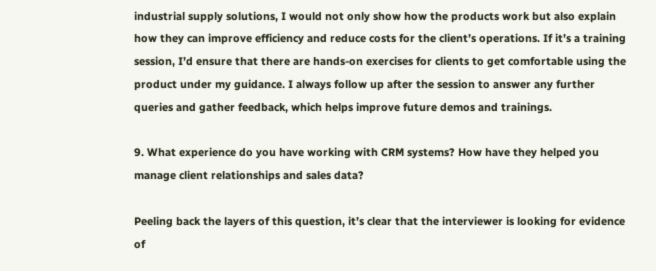industrial supply solutions, I would not only show how the products work but also explain how they can improve efficiency and reduce costs for the client’s operations. If it’s a training session, I’d ensure that there are hands-on exercises for clients to get comfortable using the product under my guidance. I always follow up after the session to answer any further queries and gather feedback, which helps improve future demos and trainings.

9. What experience do you have working with CRM systems? How have they helped you manage client relationships and sales data?

Peeling back the layers of this question, it’s clear that the interviewer is looking for evidence of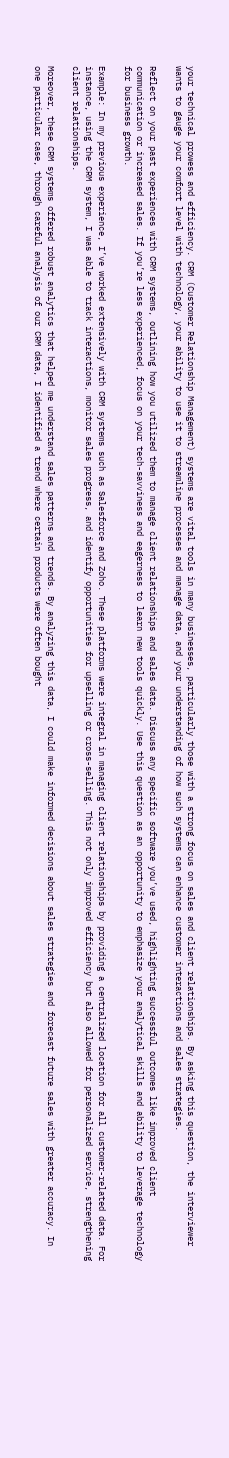your technical prowess and efficiency. CRM (Customer Relationship Management) systems are vital tools in many businesses, particularly those with a strong focus on sales and client relationships. By asking this question, the interviewer wants to gauge your comfort level with technology, your ability to use it to streamline processes and manage data, and your understanding of how such systems can enhance customer interactions and sales strategies.

Reflect on your past experiences with CRM systems, outlining how you utilized them to manage client relationships and sales data. Discuss any specific software you’ve used, highlighting successful outcomes like improved client communication or increased sales. If you’re less experienced, focus on your tech-savviness and eagerness to learn new tools quickly. Use this question as an opportunity to emphasize your analytical skills and ability to leverage technology for business growth.

Example: In my previous experience, I’ve worked extensively with CRM systems such as Salesforce and Zoho. These platforms were integral in managing client relationships by providing a centralized location for all customer-related data. For instance, using the CRM system, I was able to track interactions, monitor sales progress, and identify opportunities for upselling or cross-selling. This not only improved efficiency but also allowed for personalized service, strengthening client relationships.

Moreover, these CRM systems offered robust analytics that helped me understand sales patterns and trends. By analyzing this data, I could make informed decisions about sales strategies and forecast future sales with greater accuracy. In one particular case, through careful analysis of our CRM data, I identified a trend where certain products were often bought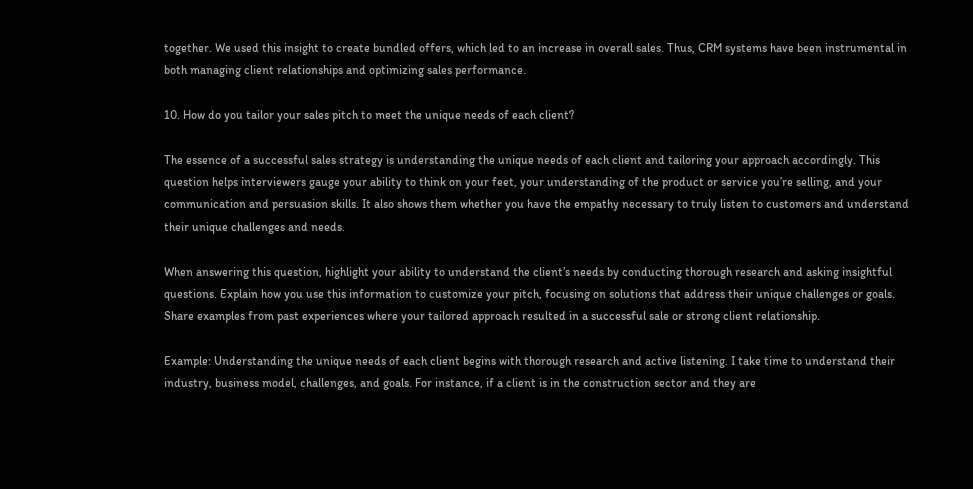together. We used this insight to create bundled offers, which led to an increase in overall sales. Thus, CRM systems have been instrumental in both managing client relationships and optimizing sales performance.

10. How do you tailor your sales pitch to meet the unique needs of each client?

The essence of a successful sales strategy is understanding the unique needs of each client and tailoring your approach accordingly. This question helps interviewers gauge your ability to think on your feet, your understanding of the product or service you’re selling, and your communication and persuasion skills. It also shows them whether you have the empathy necessary to truly listen to customers and understand their unique challenges and needs.

When answering this question, highlight your ability to understand the client’s needs by conducting thorough research and asking insightful questions. Explain how you use this information to customize your pitch, focusing on solutions that address their unique challenges or goals. Share examples from past experiences where your tailored approach resulted in a successful sale or strong client relationship.

Example: Understanding the unique needs of each client begins with thorough research and active listening. I take time to understand their industry, business model, challenges, and goals. For instance, if a client is in the construction sector and they are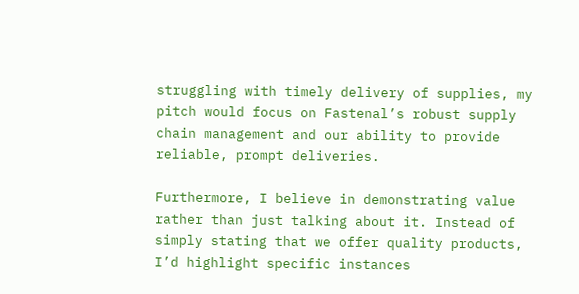struggling with timely delivery of supplies, my pitch would focus on Fastenal’s robust supply chain management and our ability to provide reliable, prompt deliveries.

Furthermore, I believe in demonstrating value rather than just talking about it. Instead of simply stating that we offer quality products, I’d highlight specific instances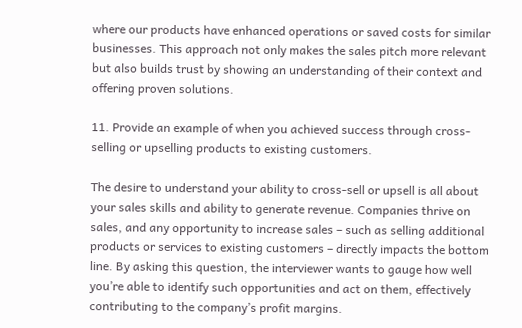where our products have enhanced operations or saved costs for similar businesses. This approach not only makes the sales pitch more relevant but also builds trust by showing an understanding of their context and offering proven solutions.

11. Provide an example of when you achieved success through cross-selling or upselling products to existing customers.

The desire to understand your ability to cross-sell or upsell is all about your sales skills and ability to generate revenue. Companies thrive on sales, and any opportunity to increase sales – such as selling additional products or services to existing customers – directly impacts the bottom line. By asking this question, the interviewer wants to gauge how well you’re able to identify such opportunities and act on them, effectively contributing to the company’s profit margins.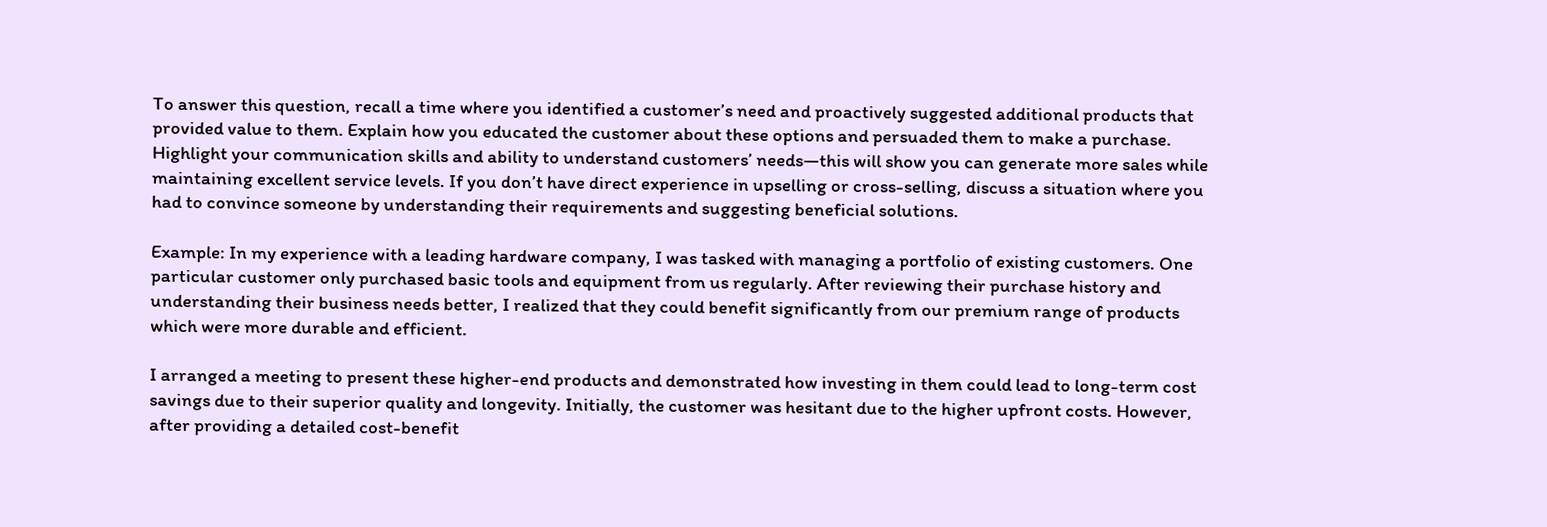To answer this question, recall a time where you identified a customer’s need and proactively suggested additional products that provided value to them. Explain how you educated the customer about these options and persuaded them to make a purchase. Highlight your communication skills and ability to understand customers’ needs—this will show you can generate more sales while maintaining excellent service levels. If you don’t have direct experience in upselling or cross-selling, discuss a situation where you had to convince someone by understanding their requirements and suggesting beneficial solutions.

Example: In my experience with a leading hardware company, I was tasked with managing a portfolio of existing customers. One particular customer only purchased basic tools and equipment from us regularly. After reviewing their purchase history and understanding their business needs better, I realized that they could benefit significantly from our premium range of products which were more durable and efficient.

I arranged a meeting to present these higher-end products and demonstrated how investing in them could lead to long-term cost savings due to their superior quality and longevity. Initially, the customer was hesitant due to the higher upfront costs. However, after providing a detailed cost-benefit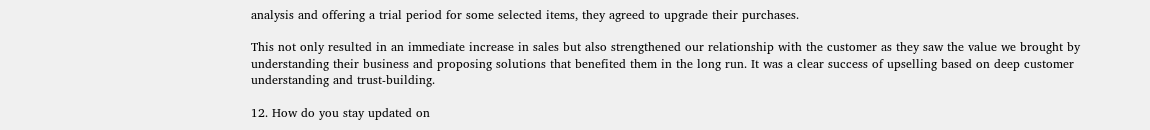analysis and offering a trial period for some selected items, they agreed to upgrade their purchases.

This not only resulted in an immediate increase in sales but also strengthened our relationship with the customer as they saw the value we brought by understanding their business and proposing solutions that benefited them in the long run. It was a clear success of upselling based on deep customer understanding and trust-building.

12. How do you stay updated on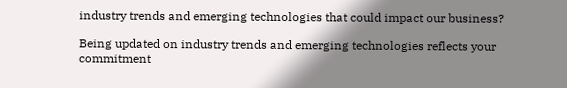industry trends and emerging technologies that could impact our business?

Being updated on industry trends and emerging technologies reflects your commitment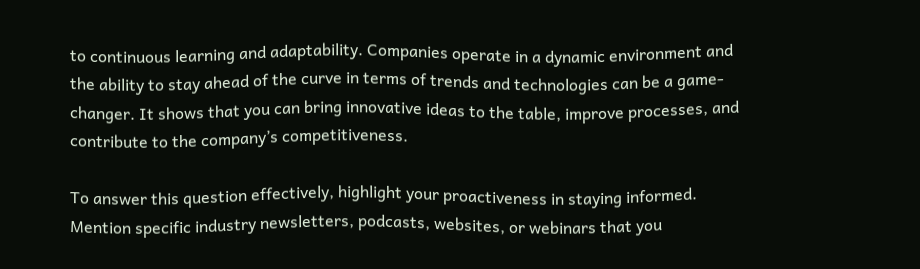to continuous learning and adaptability. Companies operate in a dynamic environment and the ability to stay ahead of the curve in terms of trends and technologies can be a game-changer. It shows that you can bring innovative ideas to the table, improve processes, and contribute to the company’s competitiveness.

To answer this question effectively, highlight your proactiveness in staying informed. Mention specific industry newsletters, podcasts, websites, or webinars that you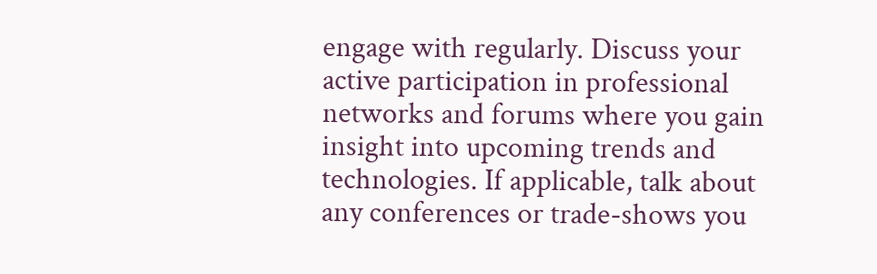engage with regularly. Discuss your active participation in professional networks and forums where you gain insight into upcoming trends and technologies. If applicable, talk about any conferences or trade-shows you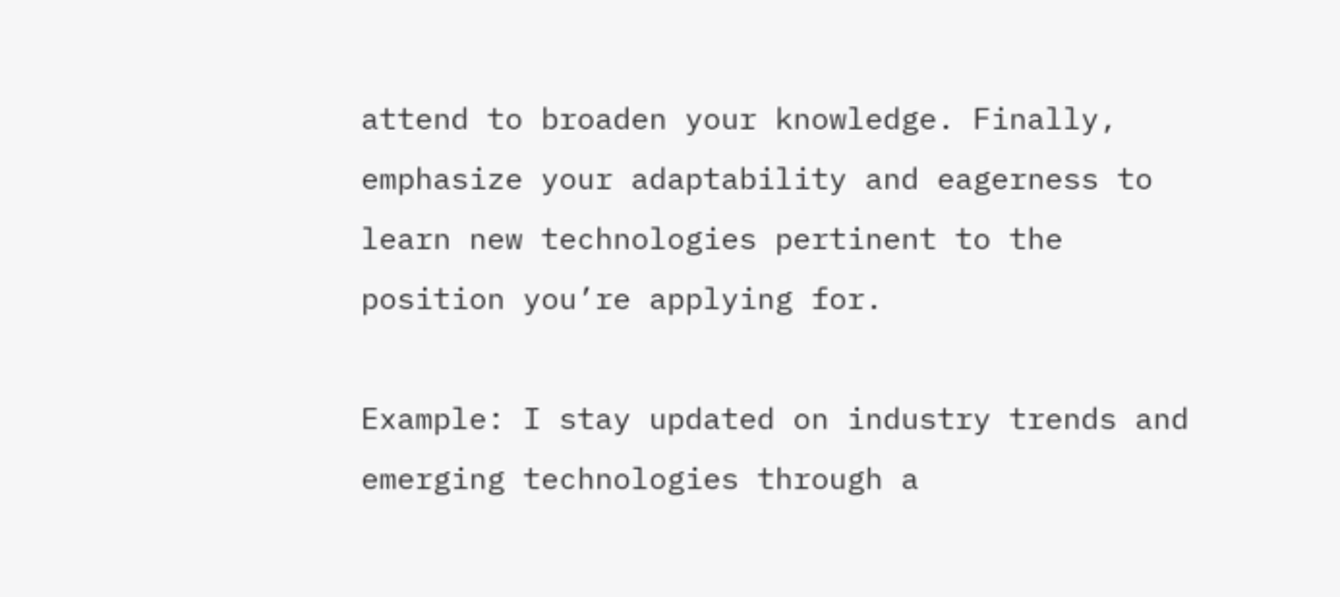attend to broaden your knowledge. Finally, emphasize your adaptability and eagerness to learn new technologies pertinent to the position you’re applying for.

Example: I stay updated on industry trends and emerging technologies through a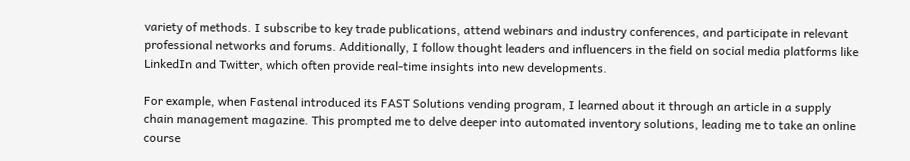variety of methods. I subscribe to key trade publications, attend webinars and industry conferences, and participate in relevant professional networks and forums. Additionally, I follow thought leaders and influencers in the field on social media platforms like LinkedIn and Twitter, which often provide real-time insights into new developments.

For example, when Fastenal introduced its FAST Solutions vending program, I learned about it through an article in a supply chain management magazine. This prompted me to delve deeper into automated inventory solutions, leading me to take an online course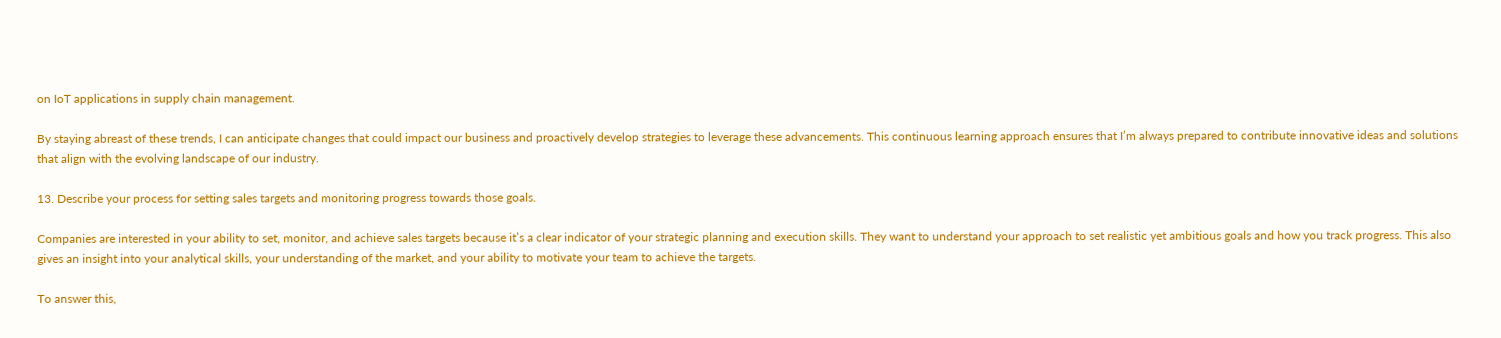on IoT applications in supply chain management.

By staying abreast of these trends, I can anticipate changes that could impact our business and proactively develop strategies to leverage these advancements. This continuous learning approach ensures that I’m always prepared to contribute innovative ideas and solutions that align with the evolving landscape of our industry.

13. Describe your process for setting sales targets and monitoring progress towards those goals.

Companies are interested in your ability to set, monitor, and achieve sales targets because it’s a clear indicator of your strategic planning and execution skills. They want to understand your approach to set realistic yet ambitious goals and how you track progress. This also gives an insight into your analytical skills, your understanding of the market, and your ability to motivate your team to achieve the targets.

To answer this,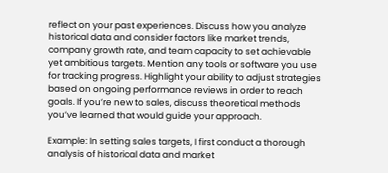reflect on your past experiences. Discuss how you analyze historical data and consider factors like market trends, company growth rate, and team capacity to set achievable yet ambitious targets. Mention any tools or software you use for tracking progress. Highlight your ability to adjust strategies based on ongoing performance reviews in order to reach goals. If you’re new to sales, discuss theoretical methods you’ve learned that would guide your approach.

Example: In setting sales targets, I first conduct a thorough analysis of historical data and market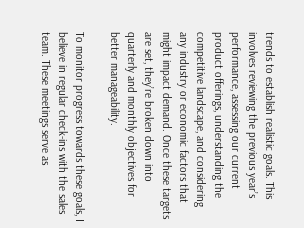trends to establish realistic goals. This involves reviewing the previous year’s performance, assessing our current product offerings, understanding the competitive landscape, and considering any industry or economic factors that might impact demand. Once these targets are set, they’re broken down into quarterly and monthly objectives for better manageability.

To monitor progress towards these goals, I believe in regular check-ins with the sales team. These meetings serve as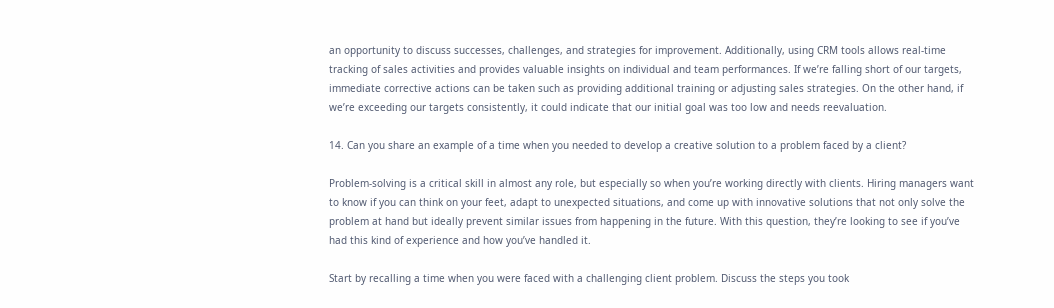an opportunity to discuss successes, challenges, and strategies for improvement. Additionally, using CRM tools allows real-time tracking of sales activities and provides valuable insights on individual and team performances. If we’re falling short of our targets, immediate corrective actions can be taken such as providing additional training or adjusting sales strategies. On the other hand, if we’re exceeding our targets consistently, it could indicate that our initial goal was too low and needs reevaluation.

14. Can you share an example of a time when you needed to develop a creative solution to a problem faced by a client?

Problem-solving is a critical skill in almost any role, but especially so when you’re working directly with clients. Hiring managers want to know if you can think on your feet, adapt to unexpected situations, and come up with innovative solutions that not only solve the problem at hand but ideally prevent similar issues from happening in the future. With this question, they’re looking to see if you’ve had this kind of experience and how you’ve handled it.

Start by recalling a time when you were faced with a challenging client problem. Discuss the steps you took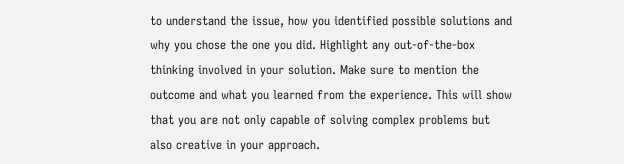to understand the issue, how you identified possible solutions and why you chose the one you did. Highlight any out-of-the-box thinking involved in your solution. Make sure to mention the outcome and what you learned from the experience. This will show that you are not only capable of solving complex problems but also creative in your approach.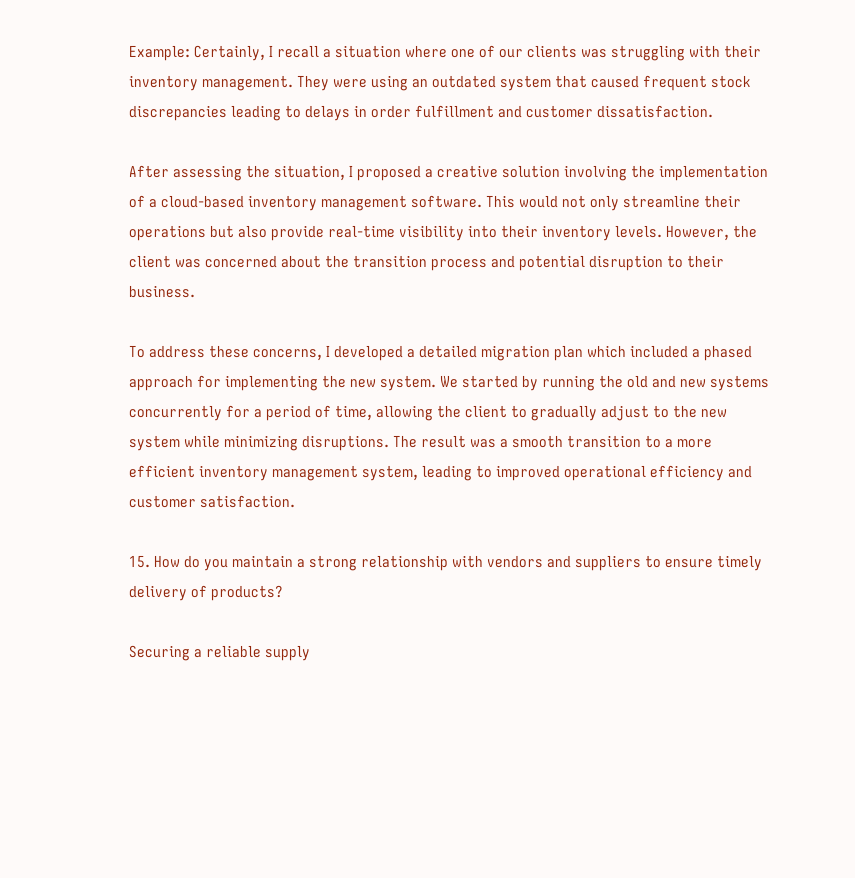Example: Certainly, I recall a situation where one of our clients was struggling with their inventory management. They were using an outdated system that caused frequent stock discrepancies leading to delays in order fulfillment and customer dissatisfaction.

After assessing the situation, I proposed a creative solution involving the implementation of a cloud-based inventory management software. This would not only streamline their operations but also provide real-time visibility into their inventory levels. However, the client was concerned about the transition process and potential disruption to their business.

To address these concerns, I developed a detailed migration plan which included a phased approach for implementing the new system. We started by running the old and new systems concurrently for a period of time, allowing the client to gradually adjust to the new system while minimizing disruptions. The result was a smooth transition to a more efficient inventory management system, leading to improved operational efficiency and customer satisfaction.

15. How do you maintain a strong relationship with vendors and suppliers to ensure timely delivery of products?

Securing a reliable supply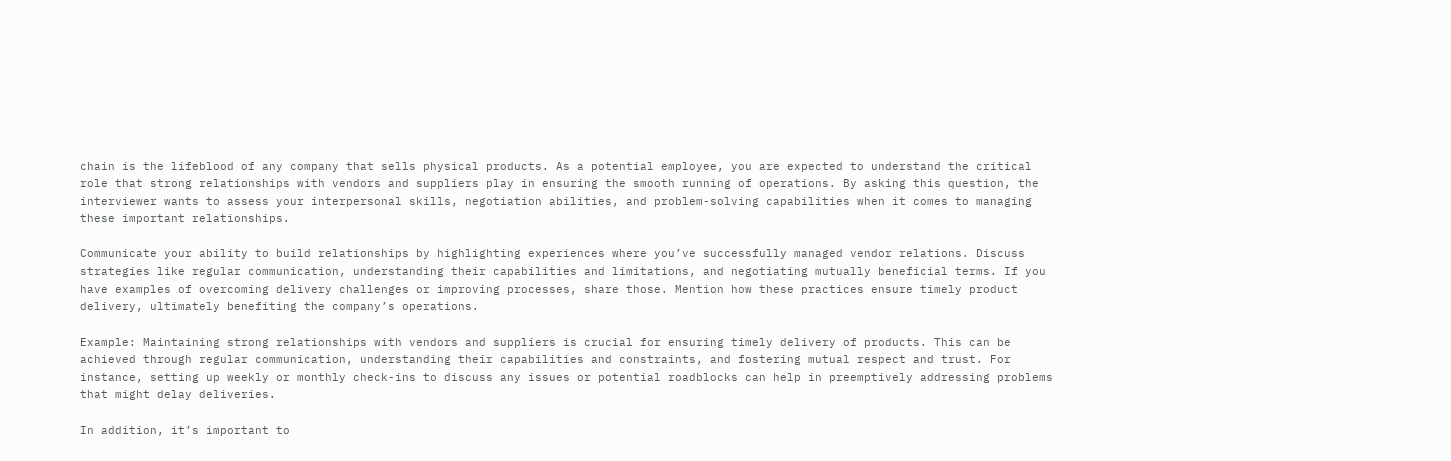chain is the lifeblood of any company that sells physical products. As a potential employee, you are expected to understand the critical role that strong relationships with vendors and suppliers play in ensuring the smooth running of operations. By asking this question, the interviewer wants to assess your interpersonal skills, negotiation abilities, and problem-solving capabilities when it comes to managing these important relationships.

Communicate your ability to build relationships by highlighting experiences where you’ve successfully managed vendor relations. Discuss strategies like regular communication, understanding their capabilities and limitations, and negotiating mutually beneficial terms. If you have examples of overcoming delivery challenges or improving processes, share those. Mention how these practices ensure timely product delivery, ultimately benefiting the company’s operations.

Example: Maintaining strong relationships with vendors and suppliers is crucial for ensuring timely delivery of products. This can be achieved through regular communication, understanding their capabilities and constraints, and fostering mutual respect and trust. For instance, setting up weekly or monthly check-ins to discuss any issues or potential roadblocks can help in preemptively addressing problems that might delay deliveries.

In addition, it’s important to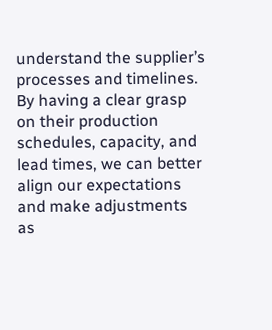understand the supplier’s processes and timelines. By having a clear grasp on their production schedules, capacity, and lead times, we can better align our expectations and make adjustments as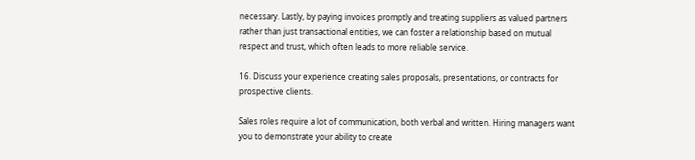necessary. Lastly, by paying invoices promptly and treating suppliers as valued partners rather than just transactional entities, we can foster a relationship based on mutual respect and trust, which often leads to more reliable service.

16. Discuss your experience creating sales proposals, presentations, or contracts for prospective clients.

Sales roles require a lot of communication, both verbal and written. Hiring managers want you to demonstrate your ability to create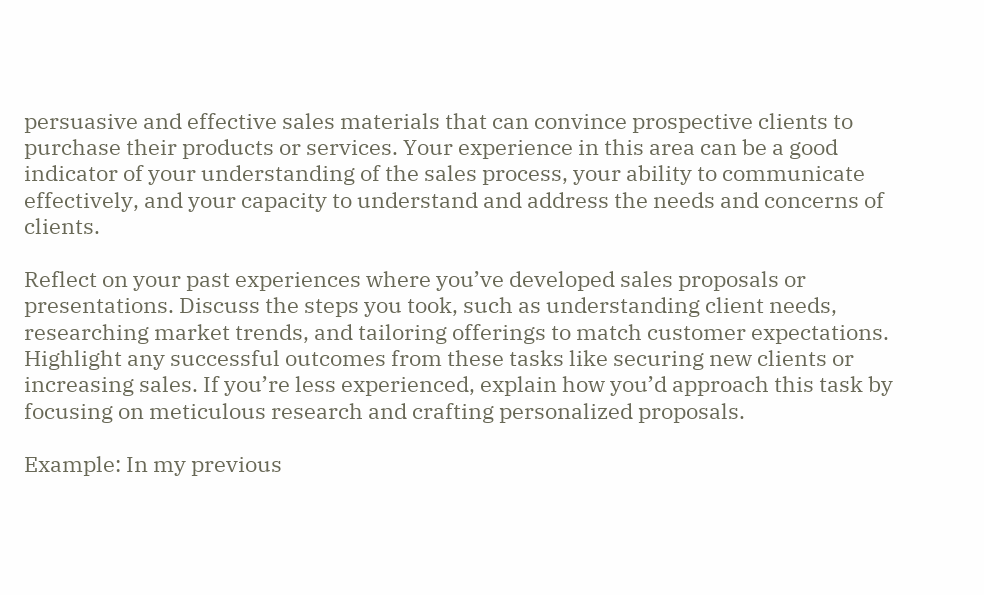persuasive and effective sales materials that can convince prospective clients to purchase their products or services. Your experience in this area can be a good indicator of your understanding of the sales process, your ability to communicate effectively, and your capacity to understand and address the needs and concerns of clients.

Reflect on your past experiences where you’ve developed sales proposals or presentations. Discuss the steps you took, such as understanding client needs, researching market trends, and tailoring offerings to match customer expectations. Highlight any successful outcomes from these tasks like securing new clients or increasing sales. If you’re less experienced, explain how you’d approach this task by focusing on meticulous research and crafting personalized proposals.

Example: In my previous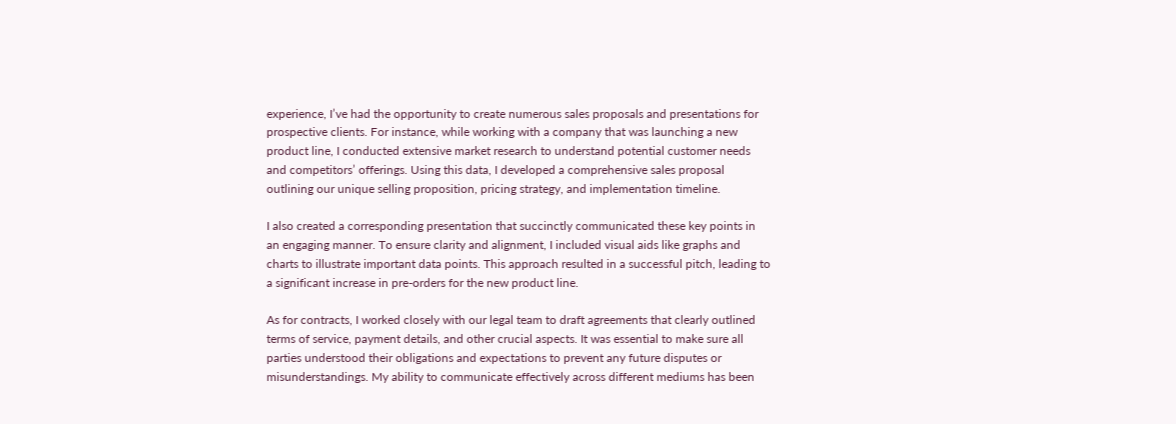experience, I’ve had the opportunity to create numerous sales proposals and presentations for prospective clients. For instance, while working with a company that was launching a new product line, I conducted extensive market research to understand potential customer needs and competitors’ offerings. Using this data, I developed a comprehensive sales proposal outlining our unique selling proposition, pricing strategy, and implementation timeline.

I also created a corresponding presentation that succinctly communicated these key points in an engaging manner. To ensure clarity and alignment, I included visual aids like graphs and charts to illustrate important data points. This approach resulted in a successful pitch, leading to a significant increase in pre-orders for the new product line.

As for contracts, I worked closely with our legal team to draft agreements that clearly outlined terms of service, payment details, and other crucial aspects. It was essential to make sure all parties understood their obligations and expectations to prevent any future disputes or misunderstandings. My ability to communicate effectively across different mediums has been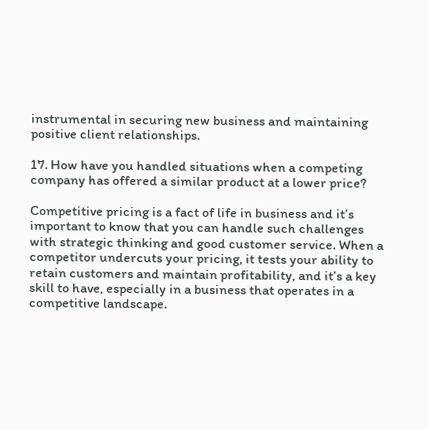instrumental in securing new business and maintaining positive client relationships.

17. How have you handled situations when a competing company has offered a similar product at a lower price?

Competitive pricing is a fact of life in business and it’s important to know that you can handle such challenges with strategic thinking and good customer service. When a competitor undercuts your pricing, it tests your ability to retain customers and maintain profitability, and it’s a key skill to have, especially in a business that operates in a competitive landscape.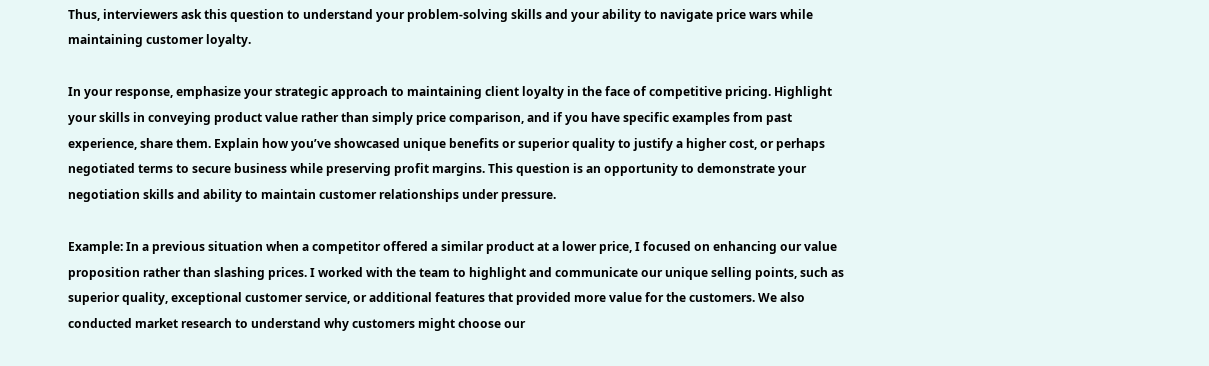Thus, interviewers ask this question to understand your problem-solving skills and your ability to navigate price wars while maintaining customer loyalty.

In your response, emphasize your strategic approach to maintaining client loyalty in the face of competitive pricing. Highlight your skills in conveying product value rather than simply price comparison, and if you have specific examples from past experience, share them. Explain how you’ve showcased unique benefits or superior quality to justify a higher cost, or perhaps negotiated terms to secure business while preserving profit margins. This question is an opportunity to demonstrate your negotiation skills and ability to maintain customer relationships under pressure.

Example: In a previous situation when a competitor offered a similar product at a lower price, I focused on enhancing our value proposition rather than slashing prices. I worked with the team to highlight and communicate our unique selling points, such as superior quality, exceptional customer service, or additional features that provided more value for the customers. We also conducted market research to understand why customers might choose our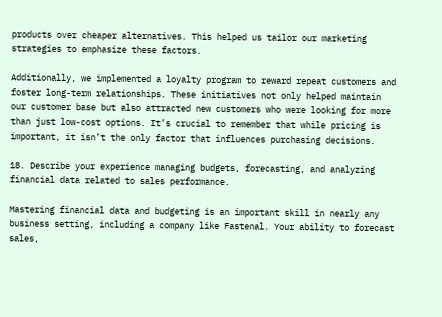products over cheaper alternatives. This helped us tailor our marketing strategies to emphasize these factors.

Additionally, we implemented a loyalty program to reward repeat customers and foster long-term relationships. These initiatives not only helped maintain our customer base but also attracted new customers who were looking for more than just low-cost options. It’s crucial to remember that while pricing is important, it isn’t the only factor that influences purchasing decisions.

18. Describe your experience managing budgets, forecasting, and analyzing financial data related to sales performance.

Mastering financial data and budgeting is an important skill in nearly any business setting, including a company like Fastenal. Your ability to forecast sales,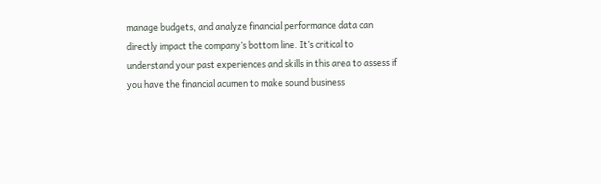manage budgets, and analyze financial performance data can directly impact the company’s bottom line. It’s critical to understand your past experiences and skills in this area to assess if you have the financial acumen to make sound business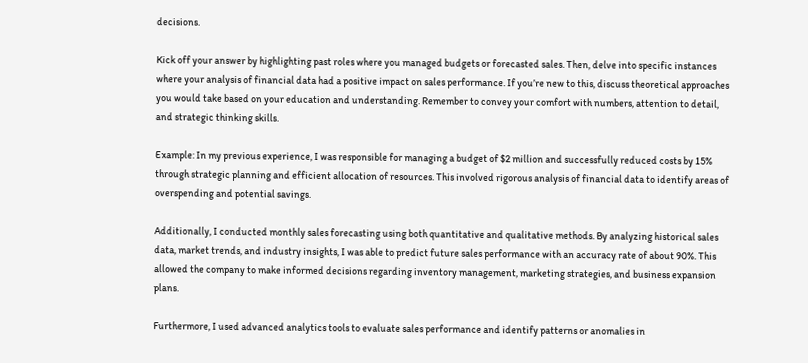decisions.

Kick off your answer by highlighting past roles where you managed budgets or forecasted sales. Then, delve into specific instances where your analysis of financial data had a positive impact on sales performance. If you’re new to this, discuss theoretical approaches you would take based on your education and understanding. Remember to convey your comfort with numbers, attention to detail, and strategic thinking skills.

Example: In my previous experience, I was responsible for managing a budget of $2 million and successfully reduced costs by 15% through strategic planning and efficient allocation of resources. This involved rigorous analysis of financial data to identify areas of overspending and potential savings.

Additionally, I conducted monthly sales forecasting using both quantitative and qualitative methods. By analyzing historical sales data, market trends, and industry insights, I was able to predict future sales performance with an accuracy rate of about 90%. This allowed the company to make informed decisions regarding inventory management, marketing strategies, and business expansion plans.

Furthermore, I used advanced analytics tools to evaluate sales performance and identify patterns or anomalies in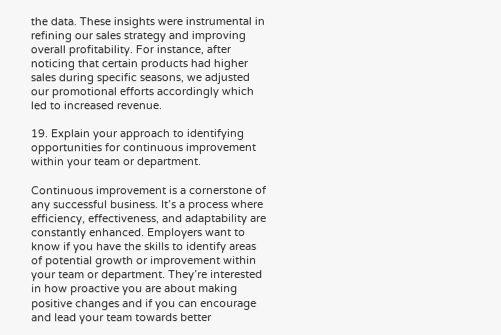the data. These insights were instrumental in refining our sales strategy and improving overall profitability. For instance, after noticing that certain products had higher sales during specific seasons, we adjusted our promotional efforts accordingly which led to increased revenue.

19. Explain your approach to identifying opportunities for continuous improvement within your team or department.

Continuous improvement is a cornerstone of any successful business. It’s a process where efficiency, effectiveness, and adaptability are constantly enhanced. Employers want to know if you have the skills to identify areas of potential growth or improvement within your team or department. They’re interested in how proactive you are about making positive changes and if you can encourage and lead your team towards better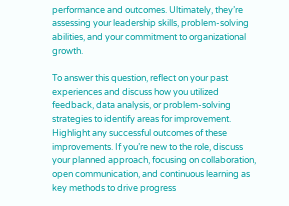performance and outcomes. Ultimately, they’re assessing your leadership skills, problem-solving abilities, and your commitment to organizational growth.

To answer this question, reflect on your past experiences and discuss how you utilized feedback, data analysis, or problem-solving strategies to identify areas for improvement. Highlight any successful outcomes of these improvements. If you’re new to the role, discuss your planned approach, focusing on collaboration, open communication, and continuous learning as key methods to drive progress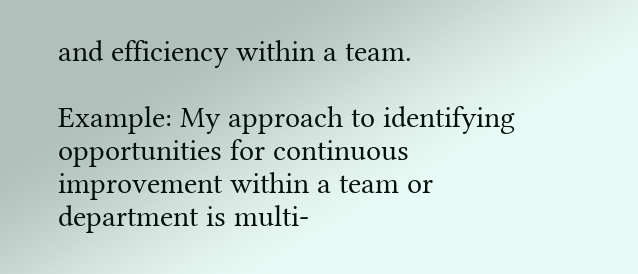and efficiency within a team.

Example: My approach to identifying opportunities for continuous improvement within a team or department is multi-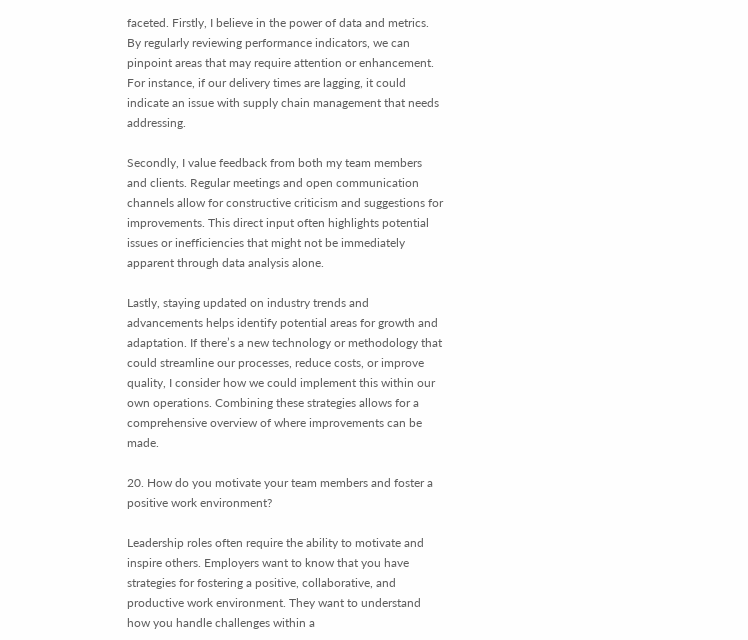faceted. Firstly, I believe in the power of data and metrics. By regularly reviewing performance indicators, we can pinpoint areas that may require attention or enhancement. For instance, if our delivery times are lagging, it could indicate an issue with supply chain management that needs addressing.

Secondly, I value feedback from both my team members and clients. Regular meetings and open communication channels allow for constructive criticism and suggestions for improvements. This direct input often highlights potential issues or inefficiencies that might not be immediately apparent through data analysis alone.

Lastly, staying updated on industry trends and advancements helps identify potential areas for growth and adaptation. If there’s a new technology or methodology that could streamline our processes, reduce costs, or improve quality, I consider how we could implement this within our own operations. Combining these strategies allows for a comprehensive overview of where improvements can be made.

20. How do you motivate your team members and foster a positive work environment?

Leadership roles often require the ability to motivate and inspire others. Employers want to know that you have strategies for fostering a positive, collaborative, and productive work environment. They want to understand how you handle challenges within a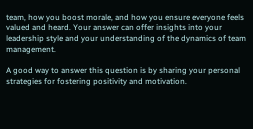team, how you boost morale, and how you ensure everyone feels valued and heard. Your answer can offer insights into your leadership style and your understanding of the dynamics of team management.

A good way to answer this question is by sharing your personal strategies for fostering positivity and motivation.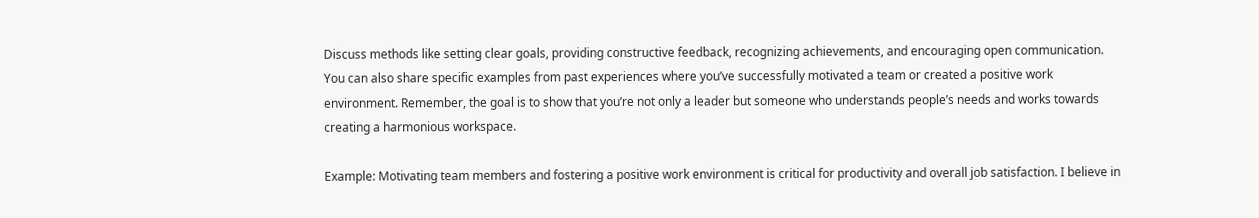Discuss methods like setting clear goals, providing constructive feedback, recognizing achievements, and encouraging open communication. You can also share specific examples from past experiences where you’ve successfully motivated a team or created a positive work environment. Remember, the goal is to show that you’re not only a leader but someone who understands people’s needs and works towards creating a harmonious workspace.

Example: Motivating team members and fostering a positive work environment is critical for productivity and overall job satisfaction. I believe in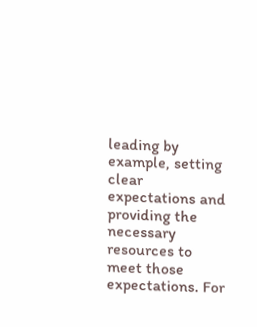leading by example, setting clear expectations and providing the necessary resources to meet those expectations. For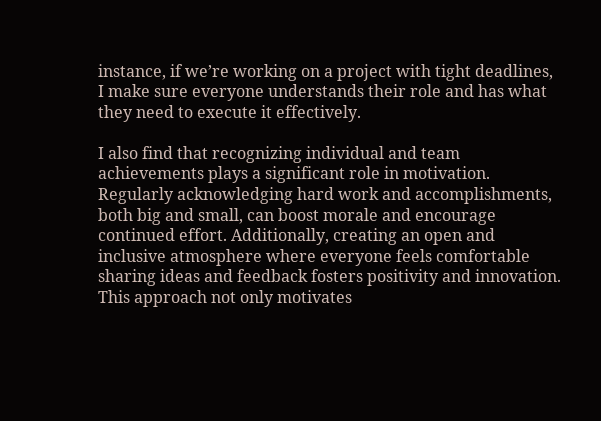instance, if we’re working on a project with tight deadlines, I make sure everyone understands their role and has what they need to execute it effectively.

I also find that recognizing individual and team achievements plays a significant role in motivation. Regularly acknowledging hard work and accomplishments, both big and small, can boost morale and encourage continued effort. Additionally, creating an open and inclusive atmosphere where everyone feels comfortable sharing ideas and feedback fosters positivity and innovation. This approach not only motivates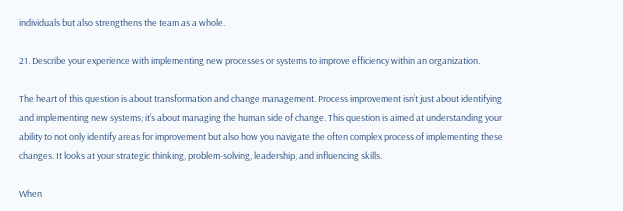individuals but also strengthens the team as a whole.

21. Describe your experience with implementing new processes or systems to improve efficiency within an organization.

The heart of this question is about transformation and change management. Process improvement isn’t just about identifying and implementing new systems; it’s about managing the human side of change. This question is aimed at understanding your ability to not only identify areas for improvement but also how you navigate the often complex process of implementing these changes. It looks at your strategic thinking, problem-solving, leadership, and influencing skills.

When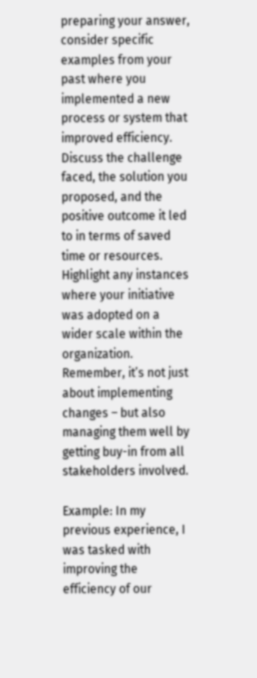preparing your answer, consider specific examples from your past where you implemented a new process or system that improved efficiency. Discuss the challenge faced, the solution you proposed, and the positive outcome it led to in terms of saved time or resources. Highlight any instances where your initiative was adopted on a wider scale within the organization. Remember, it’s not just about implementing changes – but also managing them well by getting buy-in from all stakeholders involved.

Example: In my previous experience, I was tasked with improving the efficiency of our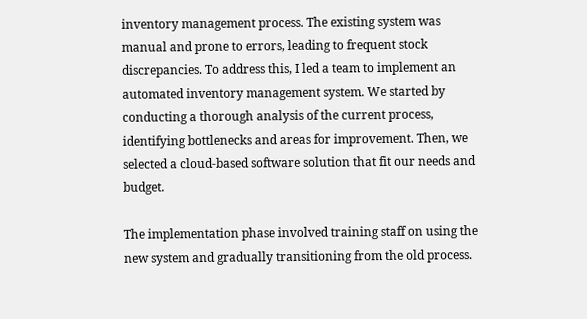inventory management process. The existing system was manual and prone to errors, leading to frequent stock discrepancies. To address this, I led a team to implement an automated inventory management system. We started by conducting a thorough analysis of the current process, identifying bottlenecks and areas for improvement. Then, we selected a cloud-based software solution that fit our needs and budget.

The implementation phase involved training staff on using the new system and gradually transitioning from the old process.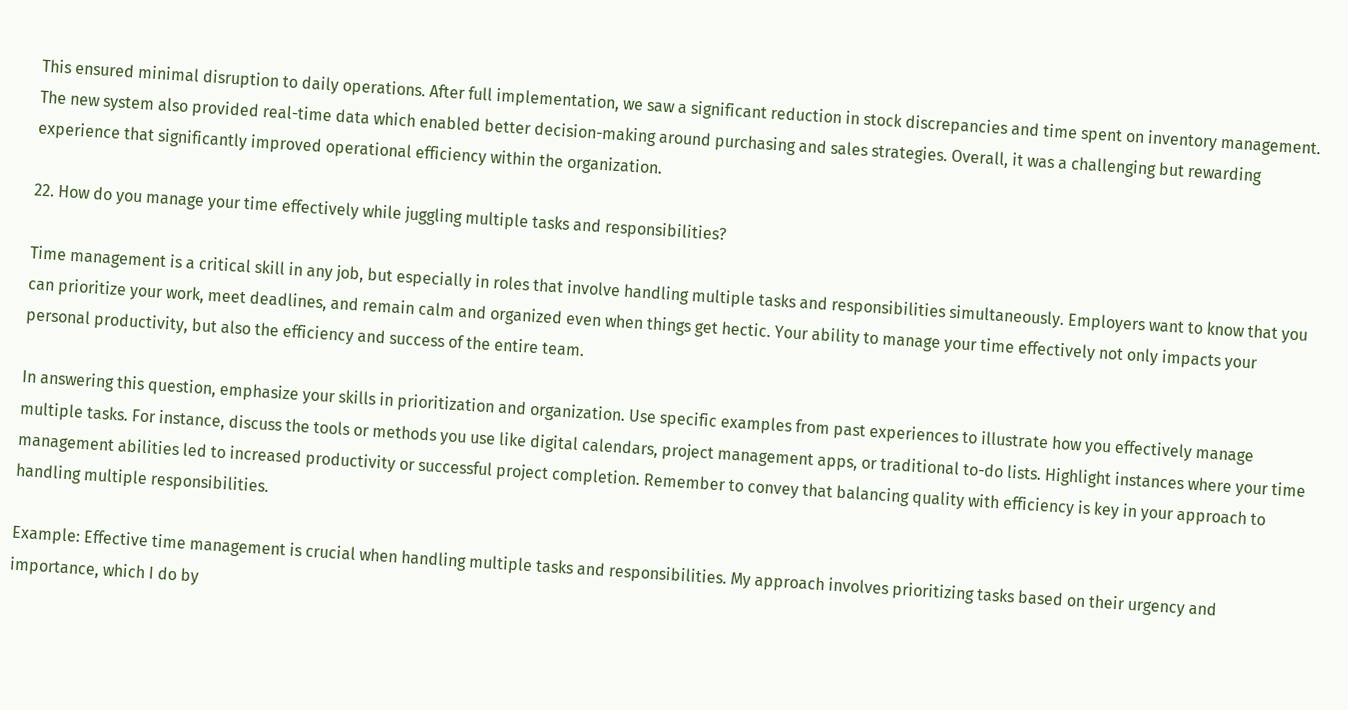This ensured minimal disruption to daily operations. After full implementation, we saw a significant reduction in stock discrepancies and time spent on inventory management. The new system also provided real-time data which enabled better decision-making around purchasing and sales strategies. Overall, it was a challenging but rewarding experience that significantly improved operational efficiency within the organization.

22. How do you manage your time effectively while juggling multiple tasks and responsibilities?

Time management is a critical skill in any job, but especially in roles that involve handling multiple tasks and responsibilities simultaneously. Employers want to know that you can prioritize your work, meet deadlines, and remain calm and organized even when things get hectic. Your ability to manage your time effectively not only impacts your personal productivity, but also the efficiency and success of the entire team.

In answering this question, emphasize your skills in prioritization and organization. Use specific examples from past experiences to illustrate how you effectively manage multiple tasks. For instance, discuss the tools or methods you use like digital calendars, project management apps, or traditional to-do lists. Highlight instances where your time management abilities led to increased productivity or successful project completion. Remember to convey that balancing quality with efficiency is key in your approach to handling multiple responsibilities.

Example: Effective time management is crucial when handling multiple tasks and responsibilities. My approach involves prioritizing tasks based on their urgency and importance, which I do by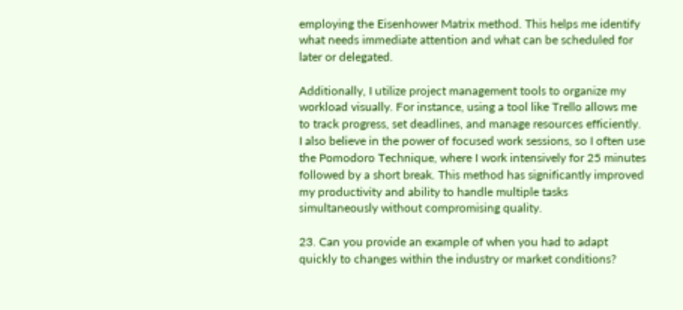employing the Eisenhower Matrix method. This helps me identify what needs immediate attention and what can be scheduled for later or delegated.

Additionally, I utilize project management tools to organize my workload visually. For instance, using a tool like Trello allows me to track progress, set deadlines, and manage resources efficiently. I also believe in the power of focused work sessions, so I often use the Pomodoro Technique, where I work intensively for 25 minutes followed by a short break. This method has significantly improved my productivity and ability to handle multiple tasks simultaneously without compromising quality.

23. Can you provide an example of when you had to adapt quickly to changes within the industry or market conditions?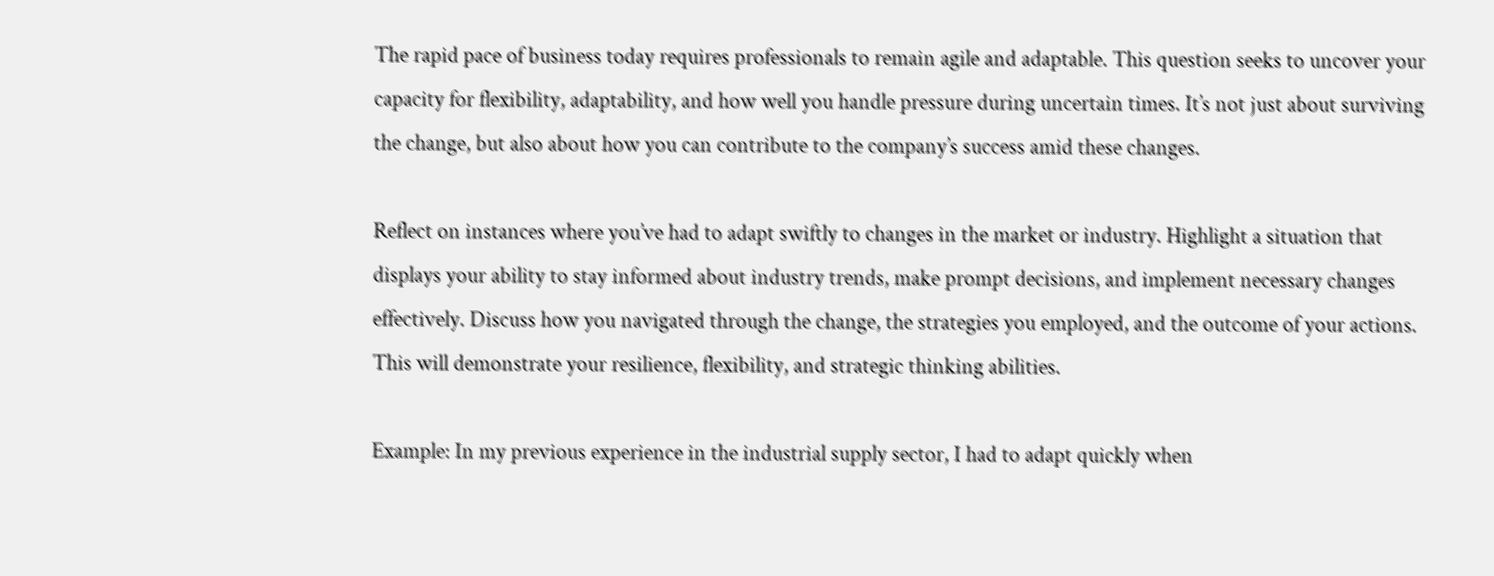The rapid pace of business today requires professionals to remain agile and adaptable. This question seeks to uncover your capacity for flexibility, adaptability, and how well you handle pressure during uncertain times. It’s not just about surviving the change, but also about how you can contribute to the company’s success amid these changes.

Reflect on instances where you’ve had to adapt swiftly to changes in the market or industry. Highlight a situation that displays your ability to stay informed about industry trends, make prompt decisions, and implement necessary changes effectively. Discuss how you navigated through the change, the strategies you employed, and the outcome of your actions. This will demonstrate your resilience, flexibility, and strategic thinking abilities.

Example: In my previous experience in the industrial supply sector, I had to adapt quickly when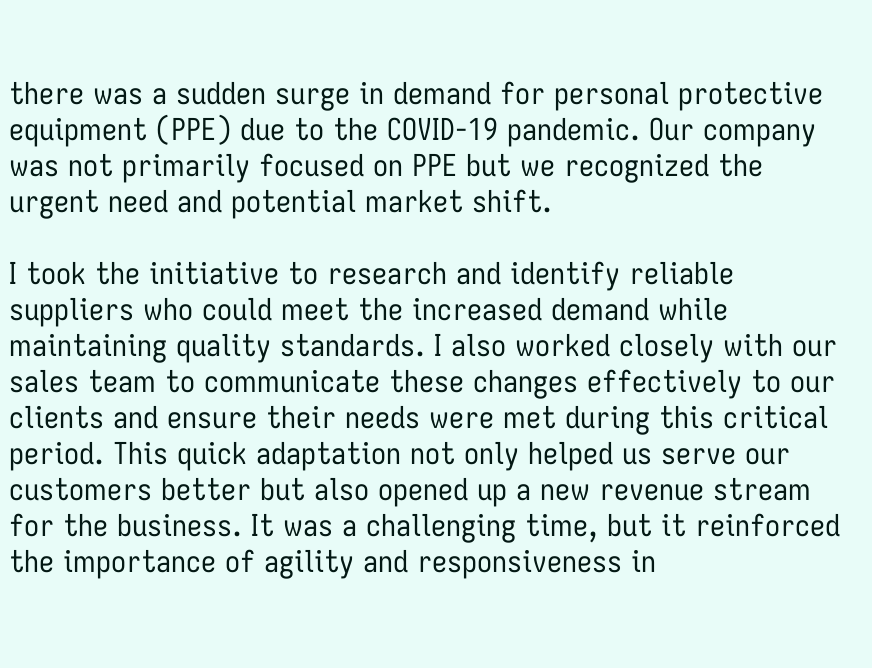there was a sudden surge in demand for personal protective equipment (PPE) due to the COVID-19 pandemic. Our company was not primarily focused on PPE but we recognized the urgent need and potential market shift.

I took the initiative to research and identify reliable suppliers who could meet the increased demand while maintaining quality standards. I also worked closely with our sales team to communicate these changes effectively to our clients and ensure their needs were met during this critical period. This quick adaptation not only helped us serve our customers better but also opened up a new revenue stream for the business. It was a challenging time, but it reinforced the importance of agility and responsiveness in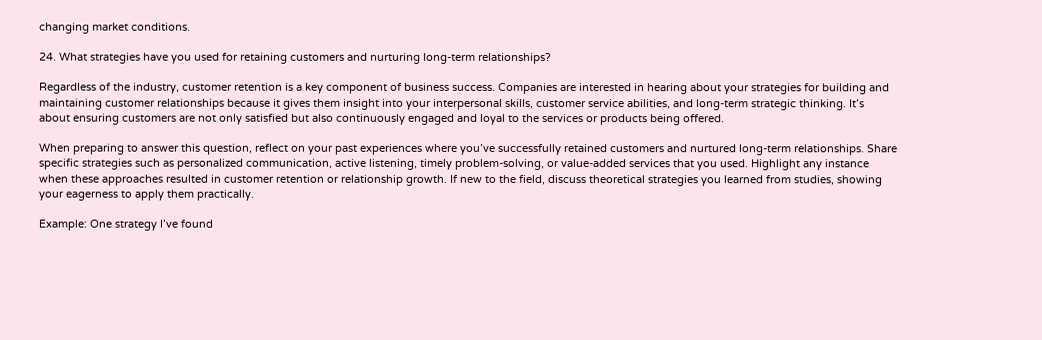changing market conditions.

24. What strategies have you used for retaining customers and nurturing long-term relationships?

Regardless of the industry, customer retention is a key component of business success. Companies are interested in hearing about your strategies for building and maintaining customer relationships because it gives them insight into your interpersonal skills, customer service abilities, and long-term strategic thinking. It’s about ensuring customers are not only satisfied but also continuously engaged and loyal to the services or products being offered.

When preparing to answer this question, reflect on your past experiences where you’ve successfully retained customers and nurtured long-term relationships. Share specific strategies such as personalized communication, active listening, timely problem-solving, or value-added services that you used. Highlight any instance when these approaches resulted in customer retention or relationship growth. If new to the field, discuss theoretical strategies you learned from studies, showing your eagerness to apply them practically.

Example: One strategy I’ve found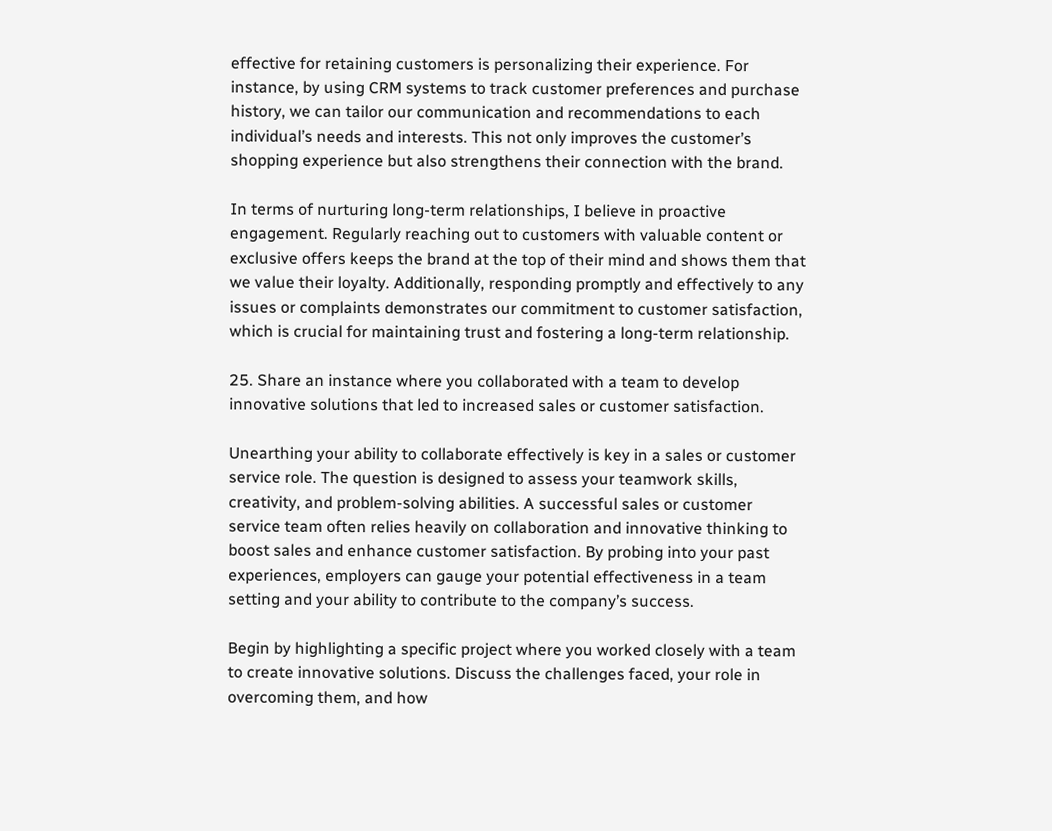effective for retaining customers is personalizing their experience. For instance, by using CRM systems to track customer preferences and purchase history, we can tailor our communication and recommendations to each individual’s needs and interests. This not only improves the customer’s shopping experience but also strengthens their connection with the brand.

In terms of nurturing long-term relationships, I believe in proactive engagement. Regularly reaching out to customers with valuable content or exclusive offers keeps the brand at the top of their mind and shows them that we value their loyalty. Additionally, responding promptly and effectively to any issues or complaints demonstrates our commitment to customer satisfaction, which is crucial for maintaining trust and fostering a long-term relationship.

25. Share an instance where you collaborated with a team to develop innovative solutions that led to increased sales or customer satisfaction.

Unearthing your ability to collaborate effectively is key in a sales or customer service role. The question is designed to assess your teamwork skills, creativity, and problem-solving abilities. A successful sales or customer service team often relies heavily on collaboration and innovative thinking to boost sales and enhance customer satisfaction. By probing into your past experiences, employers can gauge your potential effectiveness in a team setting and your ability to contribute to the company’s success.

Begin by highlighting a specific project where you worked closely with a team to create innovative solutions. Discuss the challenges faced, your role in overcoming them, and how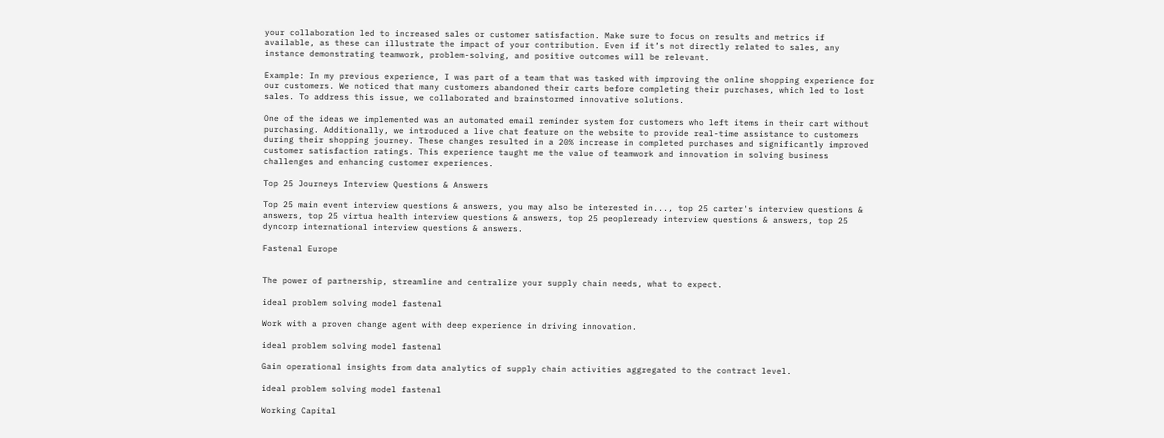your collaboration led to increased sales or customer satisfaction. Make sure to focus on results and metrics if available, as these can illustrate the impact of your contribution. Even if it’s not directly related to sales, any instance demonstrating teamwork, problem-solving, and positive outcomes will be relevant.

Example: In my previous experience, I was part of a team that was tasked with improving the online shopping experience for our customers. We noticed that many customers abandoned their carts before completing their purchases, which led to lost sales. To address this issue, we collaborated and brainstormed innovative solutions.

One of the ideas we implemented was an automated email reminder system for customers who left items in their cart without purchasing. Additionally, we introduced a live chat feature on the website to provide real-time assistance to customers during their shopping journey. These changes resulted in a 20% increase in completed purchases and significantly improved customer satisfaction ratings. This experience taught me the value of teamwork and innovation in solving business challenges and enhancing customer experiences.

Top 25 Journeys Interview Questions & Answers

Top 25 main event interview questions & answers, you may also be interested in..., top 25 carter's interview questions & answers, top 25 virtua health interview questions & answers, top 25 peopleready interview questions & answers, top 25 dyncorp international interview questions & answers.

Fastenal Europe


The power of partnership, streamline and centralize your supply chain needs, what to expect.

ideal problem solving model fastenal

Work with a proven change agent with deep experience in driving innovation.

ideal problem solving model fastenal

Gain operational insights from data analytics of supply chain activities aggregated to the contract level.

ideal problem solving model fastenal

Working Capital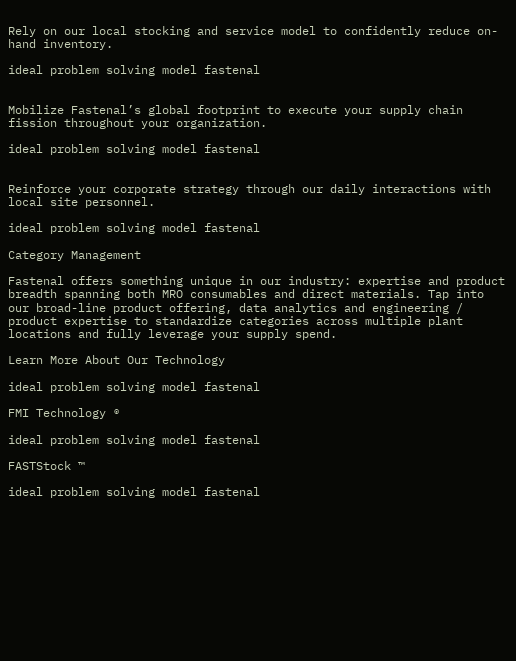Rely on our local stocking and service model to confidently reduce on-hand inventory.

ideal problem solving model fastenal


Mobilize Fastenal’s global footprint to execute your supply chain fission throughout your organization.

ideal problem solving model fastenal


Reinforce your corporate strategy through our daily interactions with local site personnel.

ideal problem solving model fastenal

Category Management

Fastenal offers something unique in our industry: expertise and product breadth spanning both MRO consumables and direct materials. Tap into our broad-line product offering, data analytics and engineering / product expertise to standardize categories across multiple plant locations and fully leverage your supply spend.

Learn More About Our Technology

ideal problem solving model fastenal

FMI Technology ®

ideal problem solving model fastenal

FASTStock ™

ideal problem solving model fastenal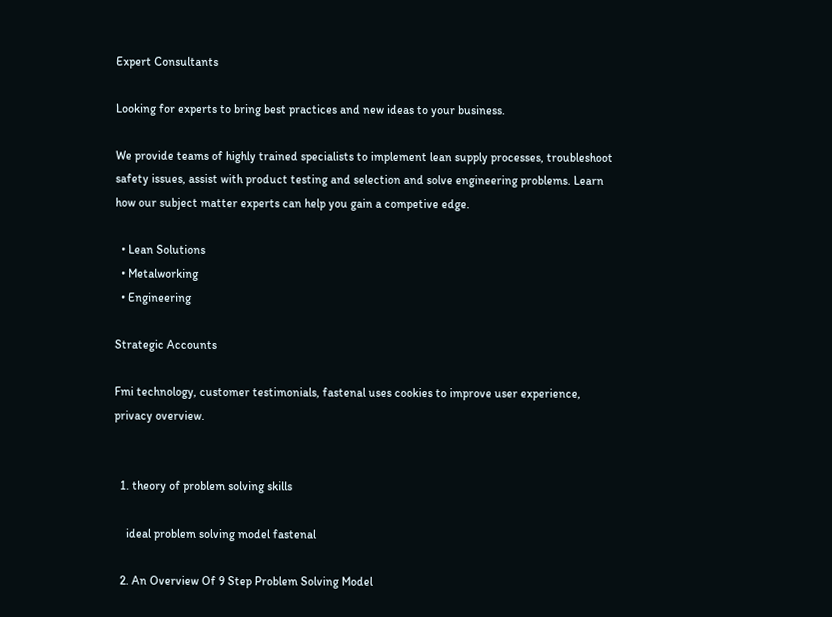Expert Consultants

Looking for experts to bring best practices and new ideas to your business.

We provide teams of highly trained specialists to implement lean supply processes, troubleshoot safety issues, assist with product testing and selection and solve engineering problems. Learn how our subject matter experts can help you gain a competive edge.

  • Lean Solutions
  • Metalworking
  • Engineering

Strategic Accounts

Fmi technology, customer testimonials, fastenal uses cookies to improve user experience, privacy overview.


  1. theory of problem solving skills

    ideal problem solving model fastenal

  2. An Overview Of 9 Step Problem Solving Model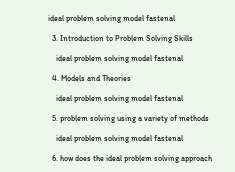ideal problem solving model fastenal

  3. Introduction to Problem Solving Skills

    ideal problem solving model fastenal

  4. Models and Theories

    ideal problem solving model fastenal

  5. problem solving using a variety of methods

    ideal problem solving model fastenal

  6. how does the ideal problem solving approach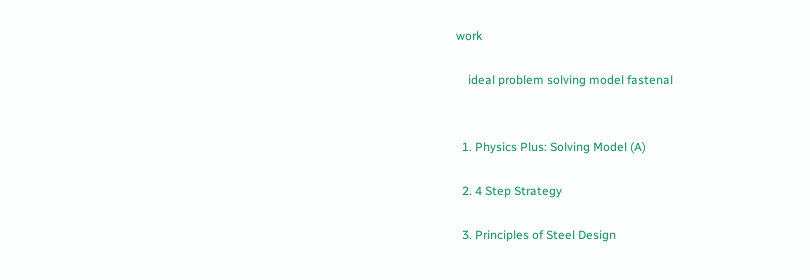work

    ideal problem solving model fastenal


  1. Physics Plus: Solving Model (A)

  2. 4 Step Strategy

  3. Principles of Steel Design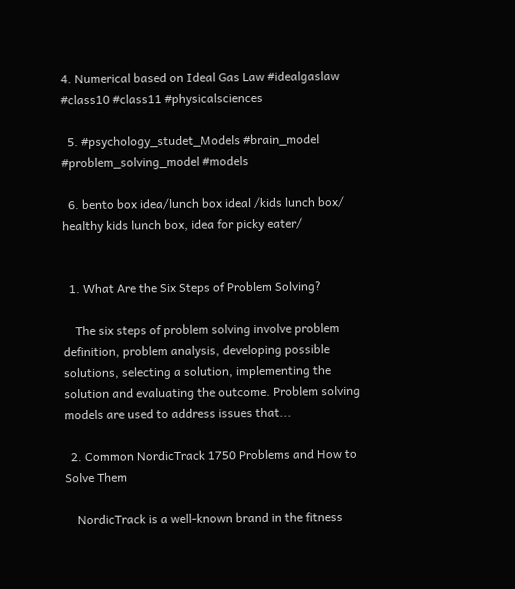4. Numerical based on Ideal Gas Law #idealgaslaw #class10 #class11 #physicalsciences

  5. #psychology_studet_Models #brain_model #problem_solving_model #models

  6. bento box idea/lunch box ideal /kids lunch box/ healthy kids lunch box, idea for picky eater/


  1. What Are the Six Steps of Problem Solving?

    The six steps of problem solving involve problem definition, problem analysis, developing possible solutions, selecting a solution, implementing the solution and evaluating the outcome. Problem solving models are used to address issues that...

  2. Common NordicTrack 1750 Problems and How to Solve Them

    NordicTrack is a well-known brand in the fitness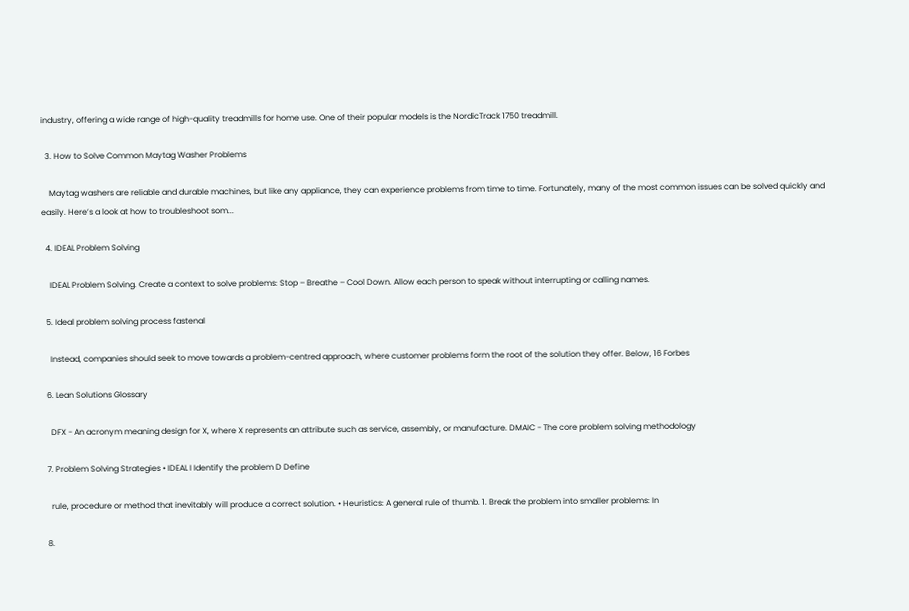industry, offering a wide range of high-quality treadmills for home use. One of their popular models is the NordicTrack 1750 treadmill.

  3. How to Solve Common Maytag Washer Problems

    Maytag washers are reliable and durable machines, but like any appliance, they can experience problems from time to time. Fortunately, many of the most common issues can be solved quickly and easily. Here’s a look at how to troubleshoot som...

  4. IDEAL Problem Solving

    IDEAL Problem Solving. Create a context to solve problems: Stop – Breathe – Cool Down. Allow each person to speak without interrupting or calling names.

  5. Ideal problem solving process fastenal

    Instead, companies should seek to move towards a problem-centred approach, where customer problems form the root of the solution they offer. Below, 16 Forbes

  6. Lean Solutions Glossary

    DFX - An acronym meaning design for X, where X represents an attribute such as service, assembly, or manufacture. DMAIC - The core problem solving methodology

  7. Problem Solving Strategies • IDEAL I Identify the problem D Define

    rule, procedure or method that inevitably will produce a correct solution. • Heuristics: A general rule of thumb. 1. Break the problem into smaller problems: In

  8.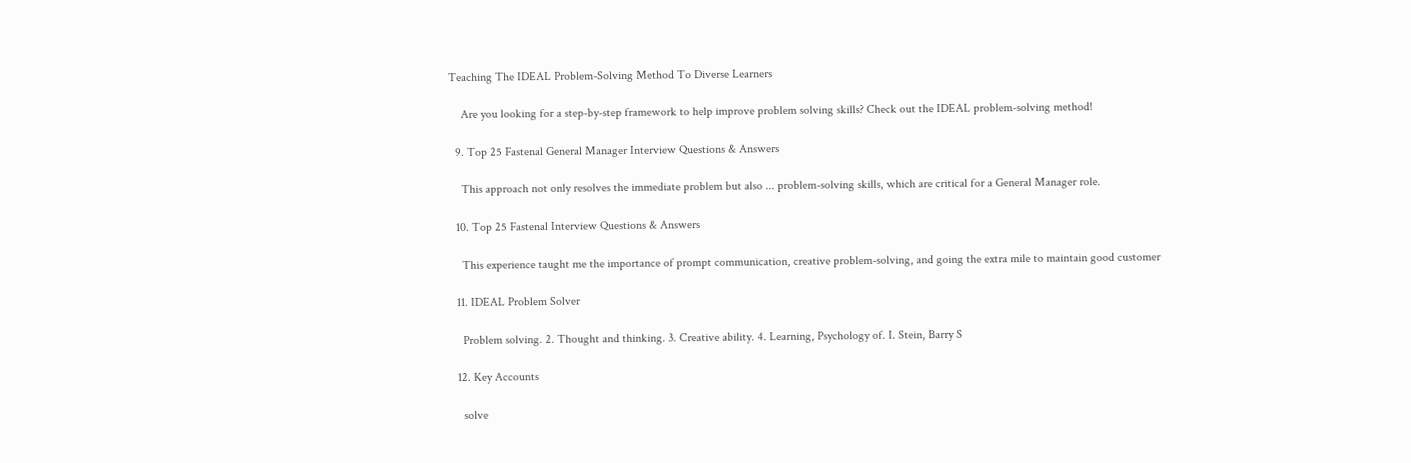Teaching The IDEAL Problem-Solving Method To Diverse Learners

    Are you looking for a step-by-step framework to help improve problem solving skills? Check out the IDEAL problem-solving method!

  9. Top 25 Fastenal General Manager Interview Questions & Answers

    This approach not only resolves the immediate problem but also ... problem-solving skills, which are critical for a General Manager role.

  10. Top 25 Fastenal Interview Questions & Answers

    This experience taught me the importance of prompt communication, creative problem-solving, and going the extra mile to maintain good customer

  11. IDEAL Problem Solver

    Problem solving. 2. Thought and thinking. 3. Creative ability. 4. Learning, Psychology of. I. Stein, Barry S

  12. Key Accounts

    solve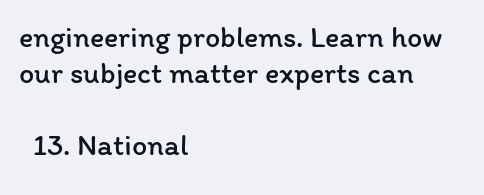engineering problems. Learn how our subject matter experts can

  13. National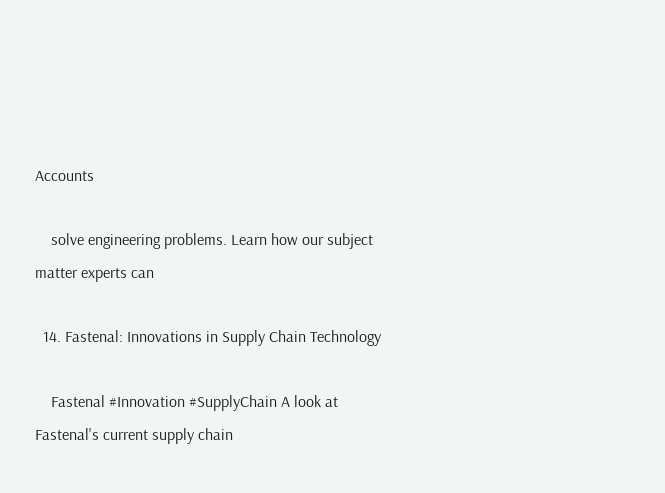Accounts

    solve engineering problems. Learn how our subject matter experts can

  14. Fastenal: Innovations in Supply Chain Technology

    Fastenal #Innovation #SupplyChain A look at Fastenal's current supply chain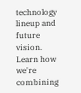technology lineup and future vision. Learn how we're combining